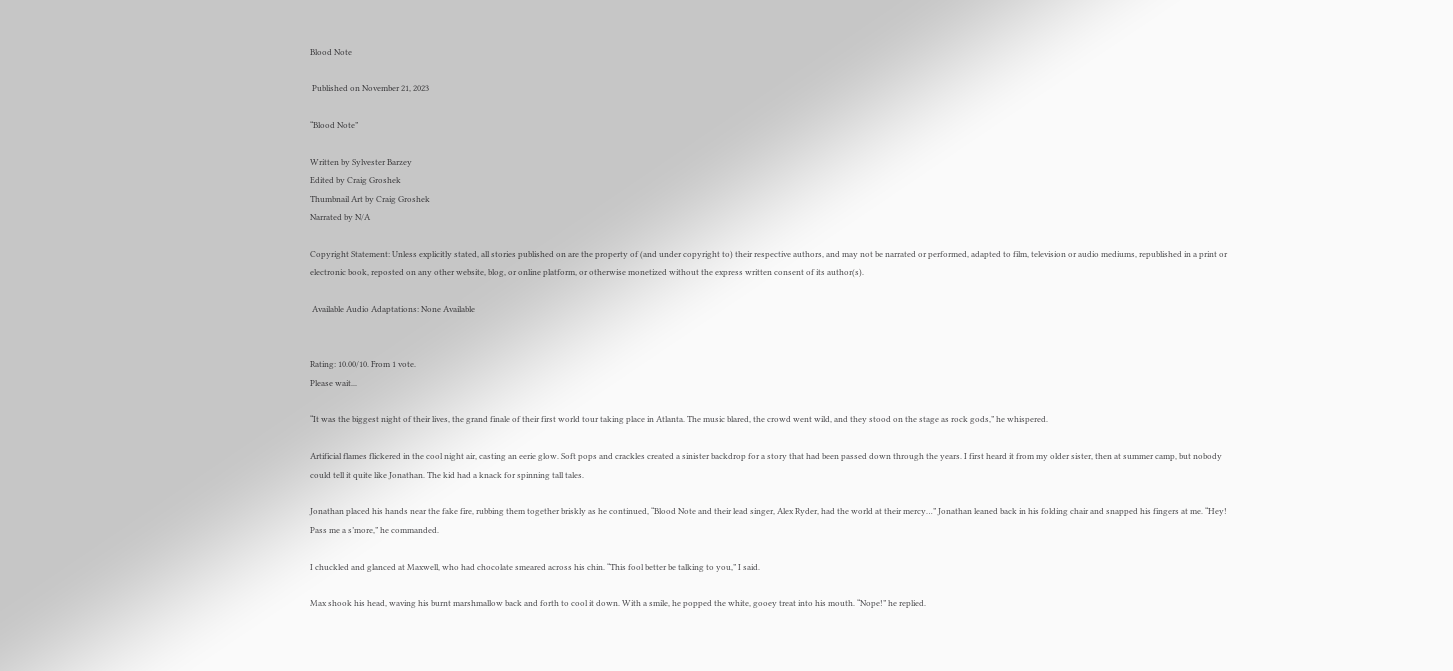Blood Note

 Published on November 21, 2023

“Blood Note”

Written by Sylvester Barzey
Edited by Craig Groshek
Thumbnail Art by Craig Groshek
Narrated by N/A

Copyright Statement: Unless explicitly stated, all stories published on are the property of (and under copyright to) their respective authors, and may not be narrated or performed, adapted to film, television or audio mediums, republished in a print or electronic book, reposted on any other website, blog, or online platform, or otherwise monetized without the express written consent of its author(s).

 Available Audio Adaptations: None Available


Rating: 10.00/10. From 1 vote.
Please wait...

“It was the biggest night of their lives, the grand finale of their first world tour taking place in Atlanta. The music blared, the crowd went wild, and they stood on the stage as rock gods,” he whispered.

Artificial flames flickered in the cool night air, casting an eerie glow. Soft pops and crackles created a sinister backdrop for a story that had been passed down through the years. I first heard it from my older sister, then at summer camp, but nobody could tell it quite like Jonathan. The kid had a knack for spinning tall tales.

Jonathan placed his hands near the fake fire, rubbing them together briskly as he continued, “Blood Note and their lead singer, Alex Ryder, had the world at their mercy…” Jonathan leaned back in his folding chair and snapped his fingers at me. “Hey! Pass me a s’more,” he commanded.

I chuckled and glanced at Maxwell, who had chocolate smeared across his chin. “This fool better be talking to you,” I said.

Max shook his head, waving his burnt marshmallow back and forth to cool it down. With a smile, he popped the white, gooey treat into his mouth. “Nope!” he replied.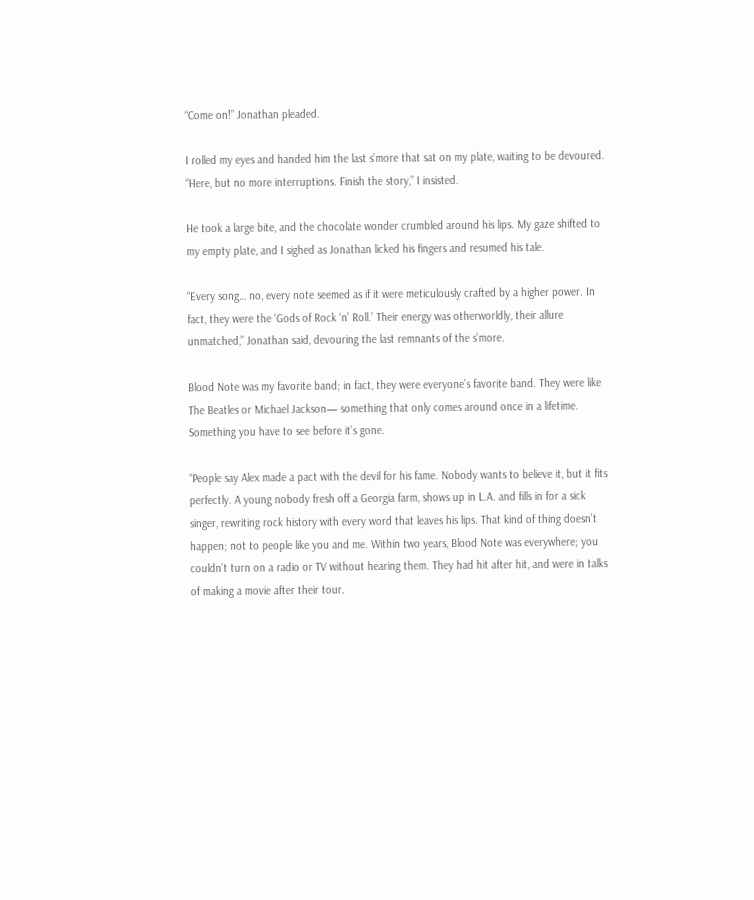“Come on!” Jonathan pleaded.

I rolled my eyes and handed him the last s’more that sat on my plate, waiting to be devoured. “Here, but no more interruptions. Finish the story,” I insisted.

He took a large bite, and the chocolate wonder crumbled around his lips. My gaze shifted to my empty plate, and I sighed as Jonathan licked his fingers and resumed his tale.

“Every song… no, every note seemed as if it were meticulously crafted by a higher power. In fact, they were the ‘Gods of Rock ‘n’ Roll.’ Their energy was otherworldly, their allure unmatched,” Jonathan said, devouring the last remnants of the s’more.

Blood Note was my favorite band; in fact, they were everyone’s favorite band. They were like The Beatles or Michael Jackson— something that only comes around once in a lifetime. Something you have to see before it’s gone.

“People say Alex made a pact with the devil for his fame. Nobody wants to believe it, but it fits perfectly. A young nobody fresh off a Georgia farm, shows up in L.A. and fills in for a sick singer, rewriting rock history with every word that leaves his lips. That kind of thing doesn’t happen; not to people like you and me. Within two years, Blood Note was everywhere; you couldn’t turn on a radio or TV without hearing them. They had hit after hit, and were in talks of making a movie after their tour.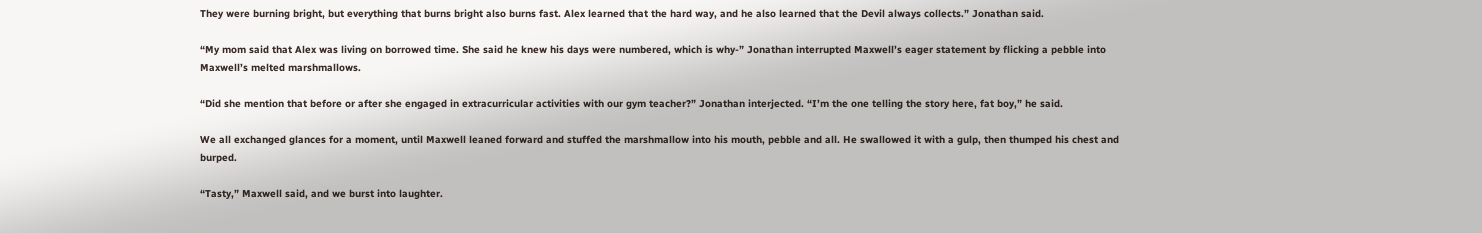They were burning bright, but everything that burns bright also burns fast. Alex learned that the hard way, and he also learned that the Devil always collects.” Jonathan said.

“My mom said that Alex was living on borrowed time. She said he knew his days were numbered, which is why-” Jonathan interrupted Maxwell’s eager statement by flicking a pebble into Maxwell’s melted marshmallows.

“Did she mention that before or after she engaged in extracurricular activities with our gym teacher?” Jonathan interjected. “I’m the one telling the story here, fat boy,” he said.

We all exchanged glances for a moment, until Maxwell leaned forward and stuffed the marshmallow into his mouth, pebble and all. He swallowed it with a gulp, then thumped his chest and burped.

“Tasty,” Maxwell said, and we burst into laughter.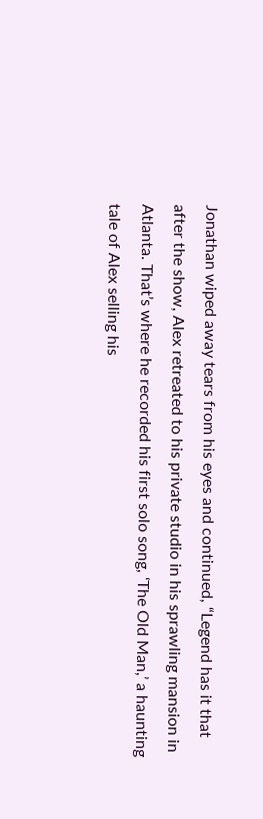Jonathan wiped away tears from his eyes and continued, “Legend has it that after the show, Alex retreated to his private studio in his sprawling mansion in Atlanta. That’s where he recorded his first solo song, ‘The Old Man,’ a haunting tale of Alex selling his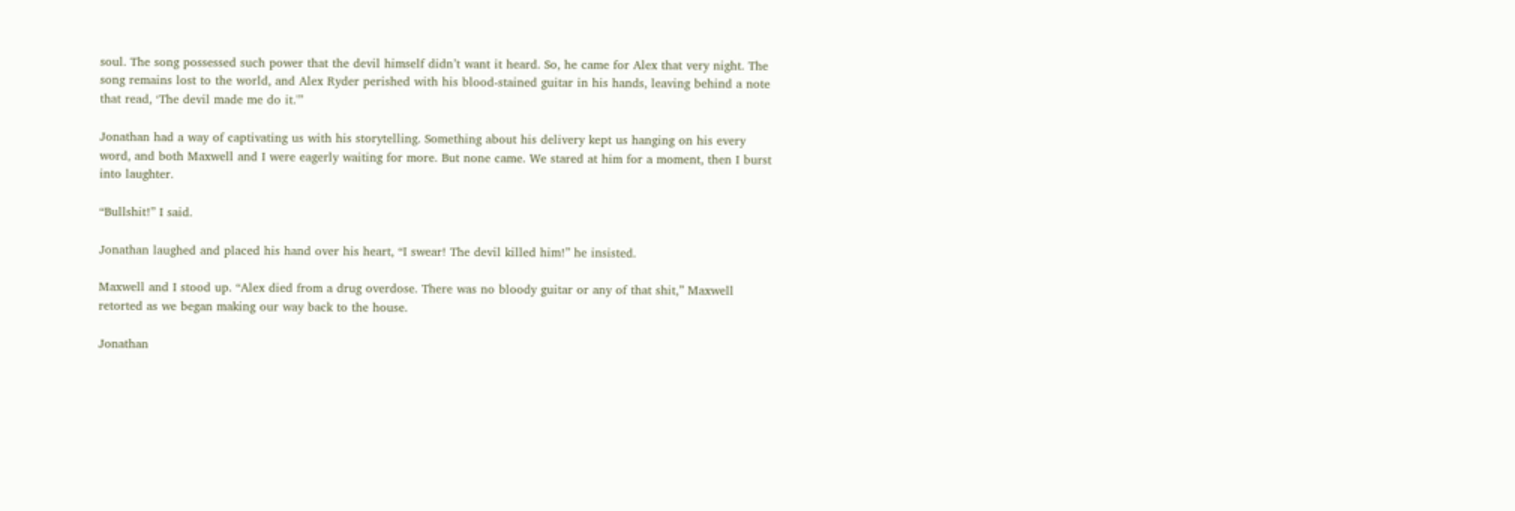soul. The song possessed such power that the devil himself didn’t want it heard. So, he came for Alex that very night. The song remains lost to the world, and Alex Ryder perished with his blood-stained guitar in his hands, leaving behind a note that read, ‘The devil made me do it.'”

Jonathan had a way of captivating us with his storytelling. Something about his delivery kept us hanging on his every word, and both Maxwell and I were eagerly waiting for more. But none came. We stared at him for a moment, then I burst into laughter.

“Bullshit!” I said.

Jonathan laughed and placed his hand over his heart, “I swear! The devil killed him!” he insisted.

Maxwell and I stood up. “Alex died from a drug overdose. There was no bloody guitar or any of that shit,” Maxwell retorted as we began making our way back to the house.

Jonathan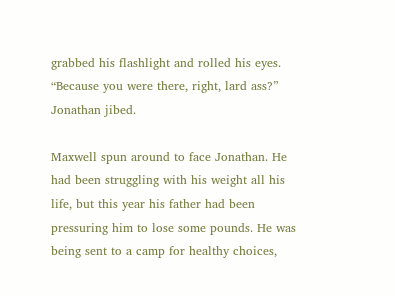grabbed his flashlight and rolled his eyes. “Because you were there, right, lard ass?” Jonathan jibed.

Maxwell spun around to face Jonathan. He had been struggling with his weight all his life, but this year his father had been pressuring him to lose some pounds. He was being sent to a camp for healthy choices,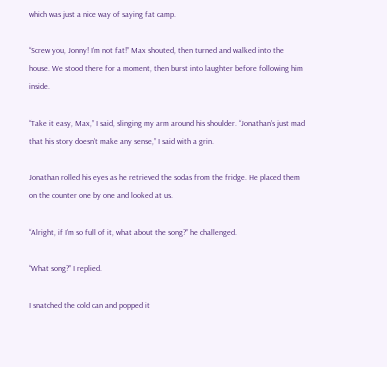which was just a nice way of saying fat camp.

“Screw you, Jonny! I’m not fat!” Max shouted, then turned and walked into the house. We stood there for a moment, then burst into laughter before following him inside.

“Take it easy, Max,” I said, slinging my arm around his shoulder. “Jonathan’s just mad that his story doesn’t make any sense,” I said with a grin.

Jonathan rolled his eyes as he retrieved the sodas from the fridge. He placed them on the counter one by one and looked at us.

“Alright, if I’m so full of it, what about the song?” he challenged.

“What song?” I replied.

I snatched the cold can and popped it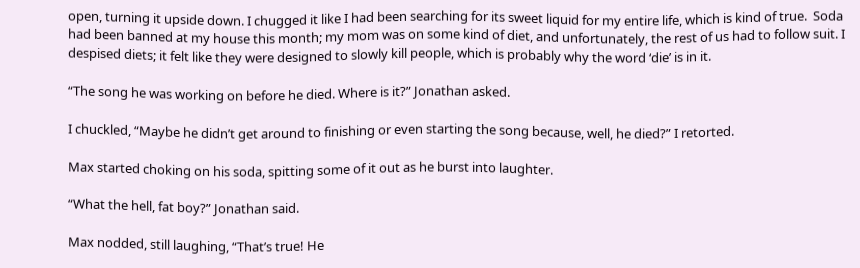open, turning it upside down. I chugged it like I had been searching for its sweet liquid for my entire life, which is kind of true.  Soda had been banned at my house this month; my mom was on some kind of diet, and unfortunately, the rest of us had to follow suit. I despised diets; it felt like they were designed to slowly kill people, which is probably why the word ‘die’ is in it.

“The song he was working on before he died. Where is it?” Jonathan asked.

I chuckled, “Maybe he didn’t get around to finishing or even starting the song because, well, he died?” I retorted.

Max started choking on his soda, spitting some of it out as he burst into laughter.

“What the hell, fat boy?” Jonathan said.

Max nodded, still laughing, “That’s true! He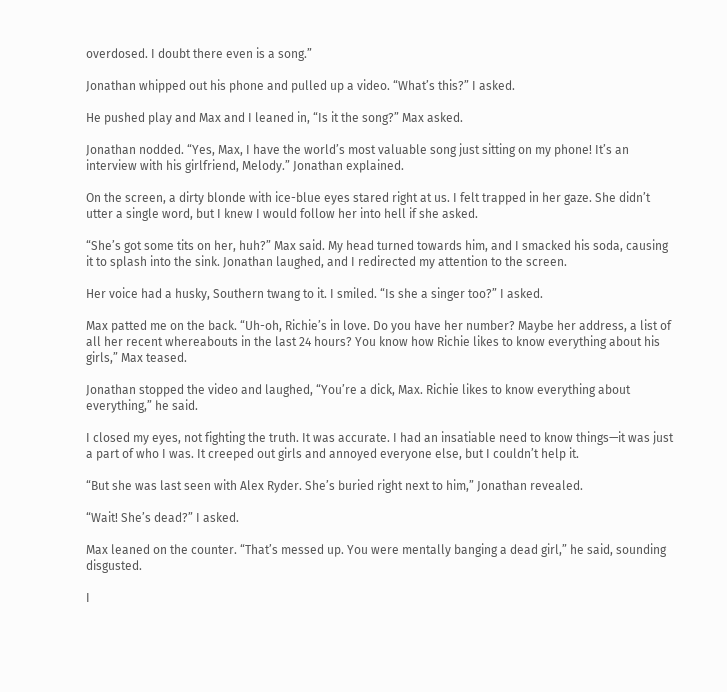overdosed. I doubt there even is a song.”

Jonathan whipped out his phone and pulled up a video. “What’s this?” I asked.

He pushed play and Max and I leaned in, “Is it the song?” Max asked.

Jonathan nodded. “Yes, Max, I have the world’s most valuable song just sitting on my phone! It’s an interview with his girlfriend, Melody.” Jonathan explained.

On the screen, a dirty blonde with ice-blue eyes stared right at us. I felt trapped in her gaze. She didn’t utter a single word, but I knew I would follow her into hell if she asked.

“She’s got some tits on her, huh?” Max said. My head turned towards him, and I smacked his soda, causing it to splash into the sink. Jonathan laughed, and I redirected my attention to the screen.

Her voice had a husky, Southern twang to it. I smiled. “Is she a singer too?” I asked.

Max patted me on the back. “Uh-oh, Richie’s in love. Do you have her number? Maybe her address, a list of all her recent whereabouts in the last 24 hours? You know how Richie likes to know everything about his girls,” Max teased.

Jonathan stopped the video and laughed, “You’re a dick, Max. Richie likes to know everything about everything,” he said.

I closed my eyes, not fighting the truth. It was accurate. I had an insatiable need to know things—it was just a part of who I was. It creeped out girls and annoyed everyone else, but I couldn’t help it.

“But she was last seen with Alex Ryder. She’s buried right next to him,” Jonathan revealed.

“Wait! She’s dead?” I asked.

Max leaned on the counter. “That’s messed up. You were mentally banging a dead girl,” he said, sounding disgusted.

I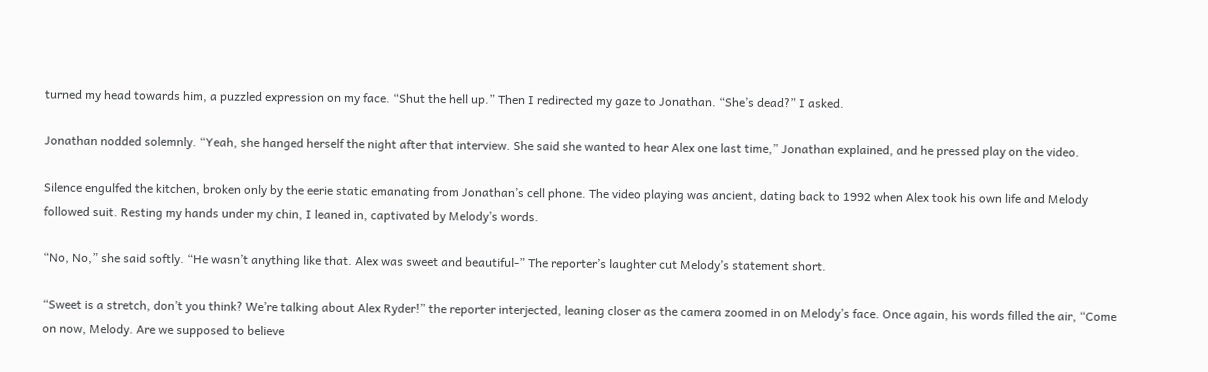turned my head towards him, a puzzled expression on my face. “Shut the hell up.” Then I redirected my gaze to Jonathan. “She’s dead?” I asked.

Jonathan nodded solemnly. “Yeah, she hanged herself the night after that interview. She said she wanted to hear Alex one last time,” Jonathan explained, and he pressed play on the video.

Silence engulfed the kitchen, broken only by the eerie static emanating from Jonathan’s cell phone. The video playing was ancient, dating back to 1992 when Alex took his own life and Melody followed suit. Resting my hands under my chin, I leaned in, captivated by Melody’s words.

“No, No,” she said softly. “He wasn’t anything like that. Alex was sweet and beautiful-” The reporter’s laughter cut Melody’s statement short.

“Sweet is a stretch, don’t you think? We’re talking about Alex Ryder!” the reporter interjected, leaning closer as the camera zoomed in on Melody’s face. Once again, his words filled the air, “Come on now, Melody. Are we supposed to believe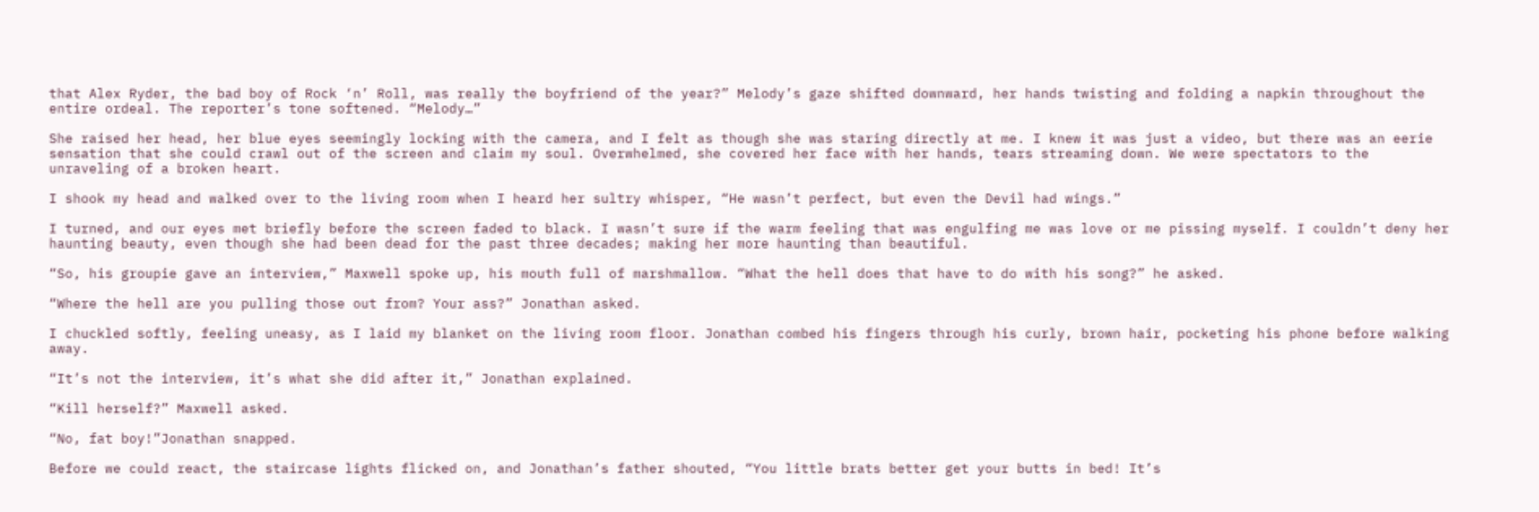that Alex Ryder, the bad boy of Rock ‘n’ Roll, was really the boyfriend of the year?” Melody’s gaze shifted downward, her hands twisting and folding a napkin throughout the entire ordeal. The reporter’s tone softened. “Melody…”

She raised her head, her blue eyes seemingly locking with the camera, and I felt as though she was staring directly at me. I knew it was just a video, but there was an eerie sensation that she could crawl out of the screen and claim my soul. Overwhelmed, she covered her face with her hands, tears streaming down. We were spectators to the unraveling of a broken heart.

I shook my head and walked over to the living room when I heard her sultry whisper, “He wasn’t perfect, but even the Devil had wings.”

I turned, and our eyes met briefly before the screen faded to black. I wasn’t sure if the warm feeling that was engulfing me was love or me pissing myself. I couldn’t deny her haunting beauty, even though she had been dead for the past three decades; making her more haunting than beautiful.

“So, his groupie gave an interview,” Maxwell spoke up, his mouth full of marshmallow. “What the hell does that have to do with his song?” he asked.

“Where the hell are you pulling those out from? Your ass?” Jonathan asked.

I chuckled softly, feeling uneasy, as I laid my blanket on the living room floor. Jonathan combed his fingers through his curly, brown hair, pocketing his phone before walking away.

“It’s not the interview, it’s what she did after it,” Jonathan explained.

“Kill herself?” Maxwell asked.

“No, fat boy!”Jonathan snapped.

Before we could react, the staircase lights flicked on, and Jonathan’s father shouted, “You little brats better get your butts in bed! It’s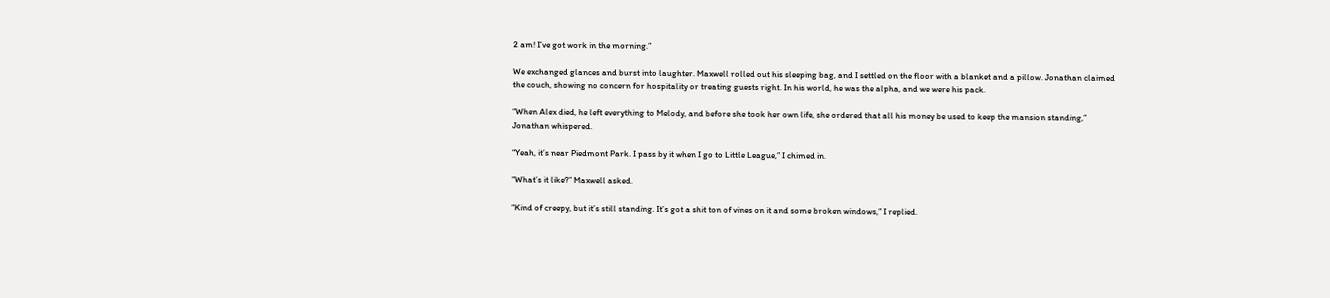2 am! I’ve got work in the morning.”

We exchanged glances and burst into laughter. Maxwell rolled out his sleeping bag, and I settled on the floor with a blanket and a pillow. Jonathan claimed the couch, showing no concern for hospitality or treating guests right. In his world, he was the alpha, and we were his pack.

“When Alex died, he left everything to Melody, and before she took her own life, she ordered that all his money be used to keep the mansion standing,” Jonathan whispered.

“Yeah, it’s near Piedmont Park. I pass by it when I go to Little League,” I chimed in.

“What’s it like?” Maxwell asked.

“Kind of creepy, but it’s still standing. It’s got a shit ton of vines on it and some broken windows,” I replied.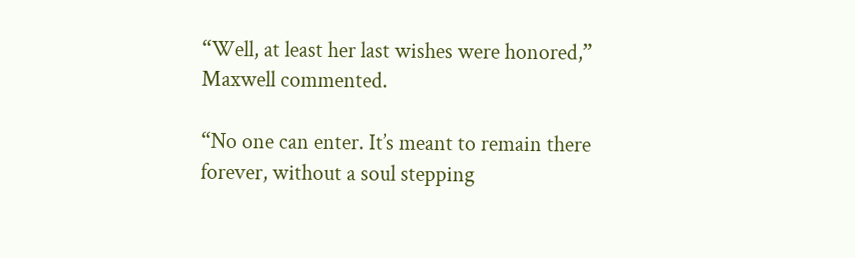“Well, at least her last wishes were honored,” Maxwell commented.

“No one can enter. It’s meant to remain there forever, without a soul stepping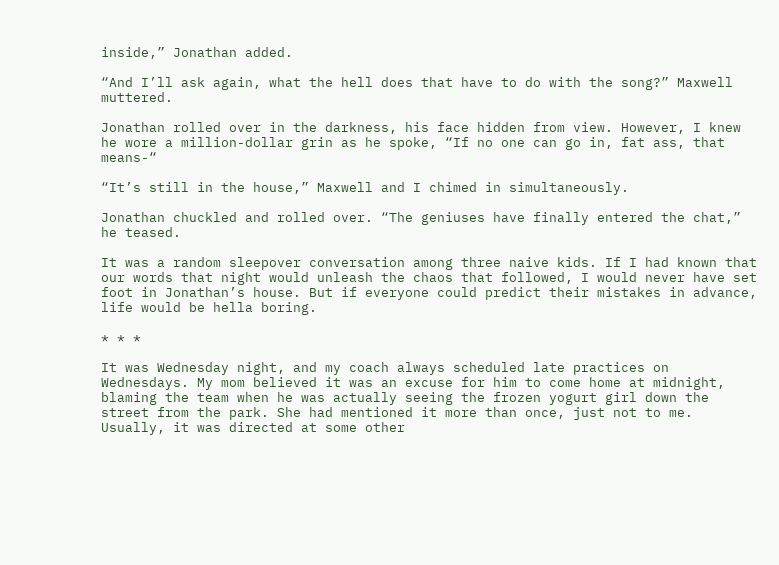inside,” Jonathan added.

“And I’ll ask again, what the hell does that have to do with the song?” Maxwell muttered.

Jonathan rolled over in the darkness, his face hidden from view. However, I knew he wore a million-dollar grin as he spoke, “If no one can go in, fat ass, that means-“

“It’s still in the house,” Maxwell and I chimed in simultaneously.

Jonathan chuckled and rolled over. “The geniuses have finally entered the chat,” he teased.

It was a random sleepover conversation among three naive kids. If I had known that our words that night would unleash the chaos that followed, I would never have set foot in Jonathan’s house. But if everyone could predict their mistakes in advance, life would be hella boring.

* * *

It was Wednesday night, and my coach always scheduled late practices on Wednesdays. My mom believed it was an excuse for him to come home at midnight, blaming the team when he was actually seeing the frozen yogurt girl down the street from the park. She had mentioned it more than once, just not to me. Usually, it was directed at some other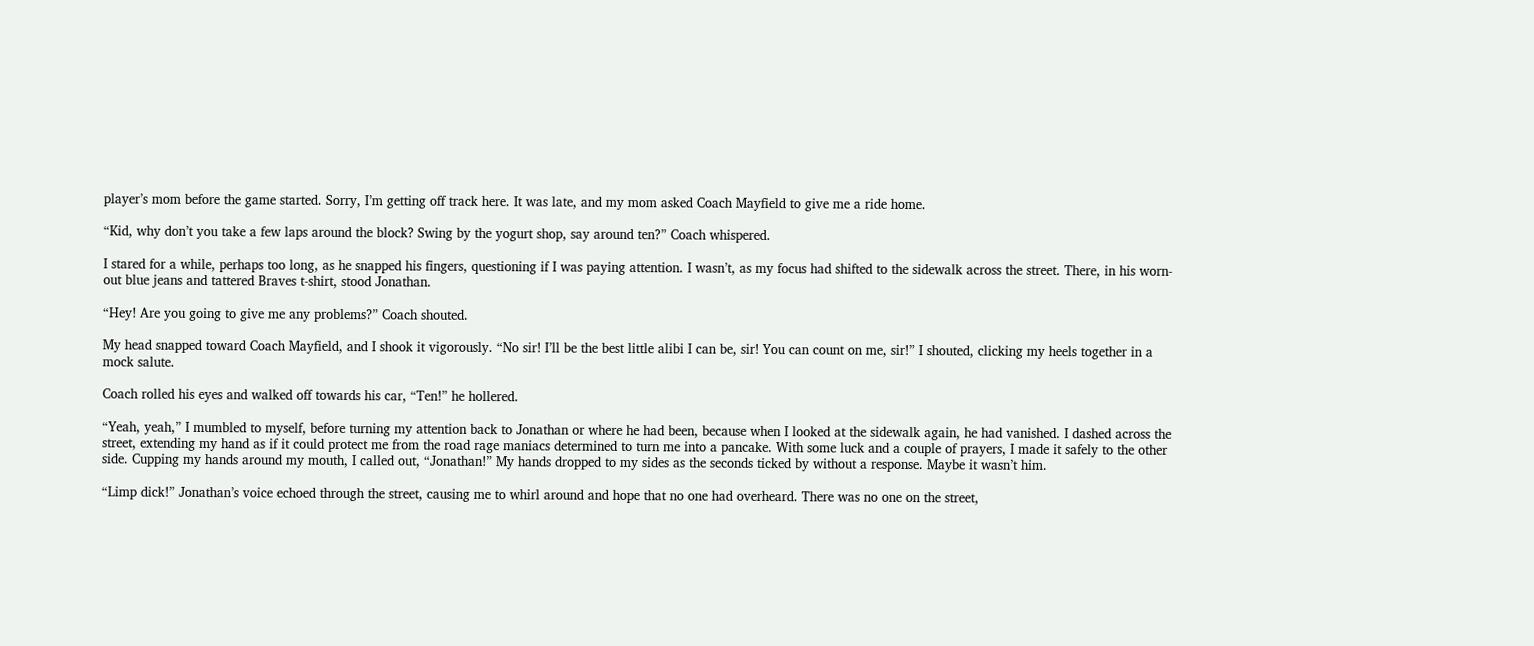player’s mom before the game started. Sorry, I’m getting off track here. It was late, and my mom asked Coach Mayfield to give me a ride home.

“Kid, why don’t you take a few laps around the block? Swing by the yogurt shop, say around ten?” Coach whispered.

I stared for a while, perhaps too long, as he snapped his fingers, questioning if I was paying attention. I wasn’t, as my focus had shifted to the sidewalk across the street. There, in his worn-out blue jeans and tattered Braves t-shirt, stood Jonathan.

“Hey! Are you going to give me any problems?” Coach shouted.

My head snapped toward Coach Mayfield, and I shook it vigorously. “No sir! I’ll be the best little alibi I can be, sir! You can count on me, sir!” I shouted, clicking my heels together in a mock salute.

Coach rolled his eyes and walked off towards his car, “Ten!” he hollered.

“Yeah, yeah,” I mumbled to myself, before turning my attention back to Jonathan or where he had been, because when I looked at the sidewalk again, he had vanished. I dashed across the street, extending my hand as if it could protect me from the road rage maniacs determined to turn me into a pancake. With some luck and a couple of prayers, I made it safely to the other side. Cupping my hands around my mouth, I called out, “Jonathan!” My hands dropped to my sides as the seconds ticked by without a response. Maybe it wasn’t him.

“Limp dick!” Jonathan’s voice echoed through the street, causing me to whirl around and hope that no one had overheard. There was no one on the street,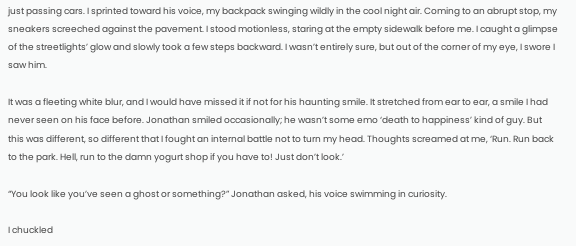just passing cars. I sprinted toward his voice, my backpack swinging wildly in the cool night air. Coming to an abrupt stop, my sneakers screeched against the pavement. I stood motionless, staring at the empty sidewalk before me. I caught a glimpse of the streetlights’ glow and slowly took a few steps backward. I wasn’t entirely sure, but out of the corner of my eye, I swore I saw him.

It was a fleeting white blur, and I would have missed it if not for his haunting smile. It stretched from ear to ear, a smile I had never seen on his face before. Jonathan smiled occasionally; he wasn’t some emo ‘death to happiness’ kind of guy. But this was different, so different that I fought an internal battle not to turn my head. Thoughts screamed at me, ‘Run. Run back to the park. Hell, run to the damn yogurt shop if you have to! Just don’t look.’

“You look like you’ve seen a ghost or something?” Jonathan asked, his voice swimming in curiosity.

I chuckled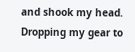and shook my head. Dropping my gear to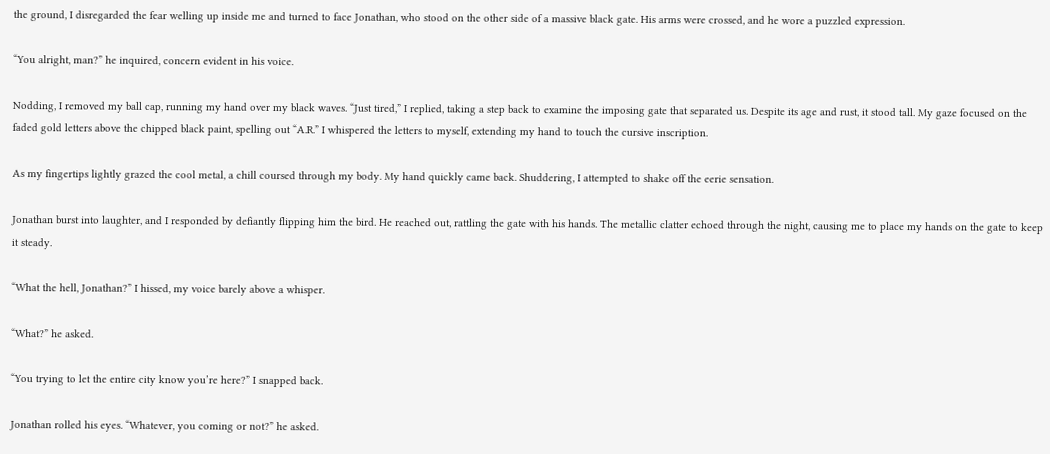the ground, I disregarded the fear welling up inside me and turned to face Jonathan, who stood on the other side of a massive black gate. His arms were crossed, and he wore a puzzled expression.

“You alright, man?” he inquired, concern evident in his voice.

Nodding, I removed my ball cap, running my hand over my black waves. “Just tired,” I replied, taking a step back to examine the imposing gate that separated us. Despite its age and rust, it stood tall. My gaze focused on the faded gold letters above the chipped black paint, spelling out “A.R.” I whispered the letters to myself, extending my hand to touch the cursive inscription.

As my fingertips lightly grazed the cool metal, a chill coursed through my body. My hand quickly came back. Shuddering, I attempted to shake off the eerie sensation.

Jonathan burst into laughter, and I responded by defiantly flipping him the bird. He reached out, rattling the gate with his hands. The metallic clatter echoed through the night, causing me to place my hands on the gate to keep it steady.

“What the hell, Jonathan?” I hissed, my voice barely above a whisper.

“What?” he asked.

“You trying to let the entire city know you’re here?” I snapped back.

Jonathan rolled his eyes. “Whatever, you coming or not?” he asked.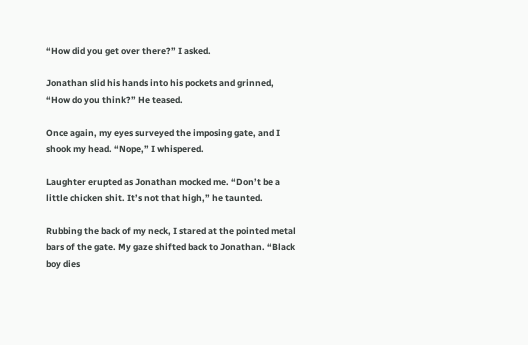“How did you get over there?” I asked.

Jonathan slid his hands into his pockets and grinned, “How do you think?” He teased.

Once again, my eyes surveyed the imposing gate, and I shook my head. “Nope,” I whispered.

Laughter erupted as Jonathan mocked me. “Don’t be a little chicken shit. It’s not that high,” he taunted.

Rubbing the back of my neck, I stared at the pointed metal bars of the gate. My gaze shifted back to Jonathan. “Black boy dies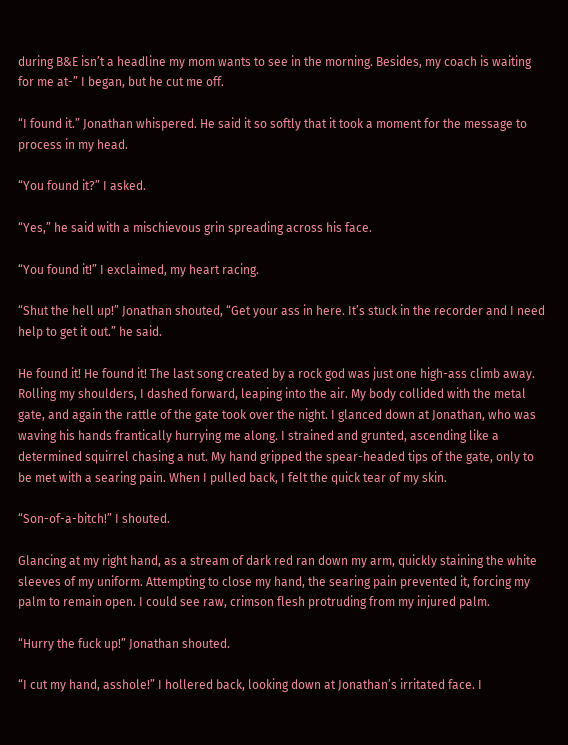during B&E isn’t a headline my mom wants to see in the morning. Besides, my coach is waiting for me at-” I began, but he cut me off.

“I found it.” Jonathan whispered. He said it so softly that it took a moment for the message to process in my head.

“You found it?” I asked.

“Yes,” he said with a mischievous grin spreading across his face.

“You found it!” I exclaimed, my heart racing.

“Shut the hell up!” Jonathan shouted, “Get your ass in here. It’s stuck in the recorder and I need help to get it out.” he said.

He found it! He found it! The last song created by a rock god was just one high-ass climb away. Rolling my shoulders, I dashed forward, leaping into the air. My body collided with the metal gate, and again the rattle of the gate took over the night. I glanced down at Jonathan, who was waving his hands frantically hurrying me along. I strained and grunted, ascending like a determined squirrel chasing a nut. My hand gripped the spear-headed tips of the gate, only to be met with a searing pain. When I pulled back, I felt the quick tear of my skin.

“Son-of-a-bitch!” I shouted.

Glancing at my right hand, as a stream of dark red ran down my arm, quickly staining the white sleeves of my uniform. Attempting to close my hand, the searing pain prevented it, forcing my palm to remain open. I could see raw, crimson flesh protruding from my injured palm.

“Hurry the fuck up!” Jonathan shouted.

“I cut my hand, asshole!” I hollered back, looking down at Jonathan’s irritated face. I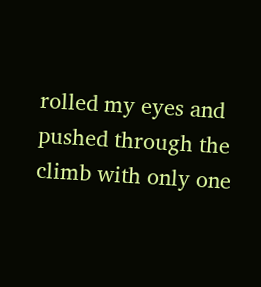rolled my eyes and pushed through the climb with only one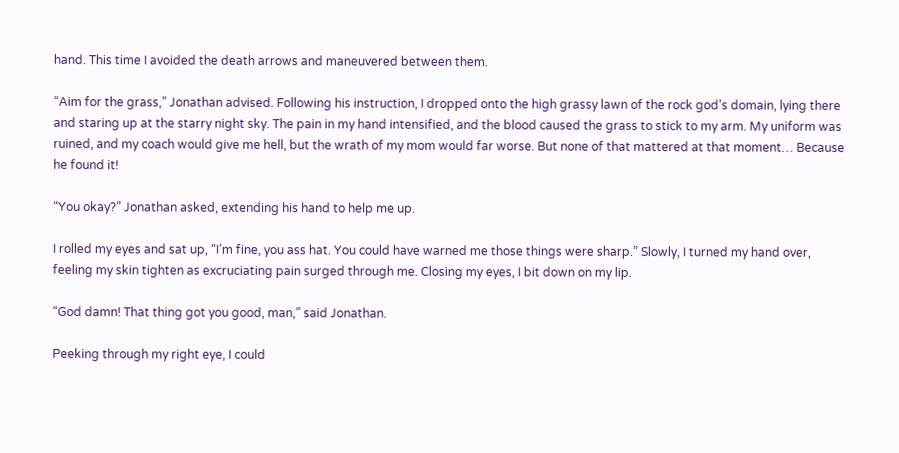hand. This time I avoided the death arrows and maneuvered between them.

“Aim for the grass,” Jonathan advised. Following his instruction, I dropped onto the high grassy lawn of the rock god’s domain, lying there and staring up at the starry night sky. The pain in my hand intensified, and the blood caused the grass to stick to my arm. My uniform was ruined, and my coach would give me hell, but the wrath of my mom would far worse. But none of that mattered at that moment… Because he found it!

“You okay?” Jonathan asked, extending his hand to help me up.

I rolled my eyes and sat up, “I’m fine, you ass hat. You could have warned me those things were sharp.” Slowly, I turned my hand over, feeling my skin tighten as excruciating pain surged through me. Closing my eyes, I bit down on my lip.

“God damn! That thing got you good, man,” said Jonathan.

Peeking through my right eye, I could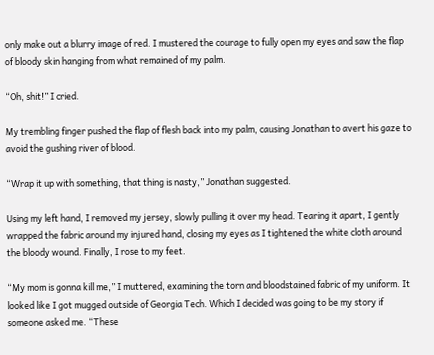only make out a blurry image of red. I mustered the courage to fully open my eyes and saw the flap of bloody skin hanging from what remained of my palm.

“Oh, shit!” I cried.

My trembling finger pushed the flap of flesh back into my palm, causing Jonathan to avert his gaze to avoid the gushing river of blood.

“Wrap it up with something, that thing is nasty,” Jonathan suggested.

Using my left hand, I removed my jersey, slowly pulling it over my head. Tearing it apart, I gently wrapped the fabric around my injured hand, closing my eyes as I tightened the white cloth around the bloody wound. Finally, I rose to my feet.

“My mom is gonna kill me,” I muttered, examining the torn and bloodstained fabric of my uniform. It looked like I got mugged outside of Georgia Tech. Which I decided was going to be my story if someone asked me. “These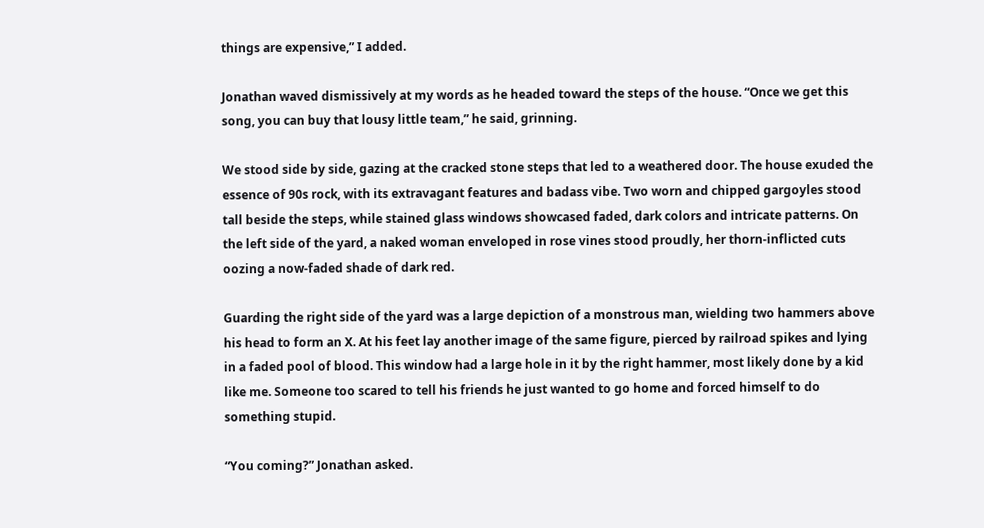things are expensive,” I added.

Jonathan waved dismissively at my words as he headed toward the steps of the house. “Once we get this song, you can buy that lousy little team,” he said, grinning.

We stood side by side, gazing at the cracked stone steps that led to a weathered door. The house exuded the essence of 90s rock, with its extravagant features and badass vibe. Two worn and chipped gargoyles stood tall beside the steps, while stained glass windows showcased faded, dark colors and intricate patterns. On the left side of the yard, a naked woman enveloped in rose vines stood proudly, her thorn-inflicted cuts oozing a now-faded shade of dark red.

Guarding the right side of the yard was a large depiction of a monstrous man, wielding two hammers above his head to form an X. At his feet lay another image of the same figure, pierced by railroad spikes and lying in a faded pool of blood. This window had a large hole in it by the right hammer, most likely done by a kid like me. Someone too scared to tell his friends he just wanted to go home and forced himself to do something stupid.

“You coming?” Jonathan asked.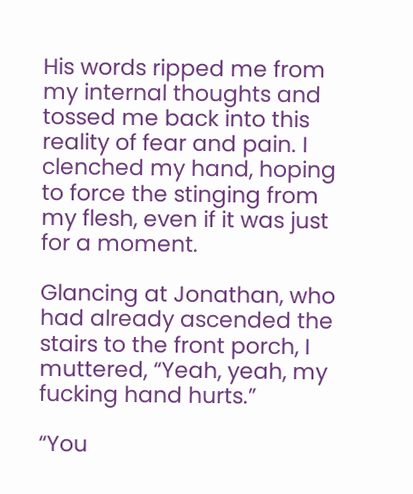His words ripped me from my internal thoughts and tossed me back into this reality of fear and pain. I clenched my hand, hoping to force the stinging from my flesh, even if it was just for a moment.

Glancing at Jonathan, who had already ascended the stairs to the front porch, I muttered, “Yeah, yeah, my fucking hand hurts.”

“You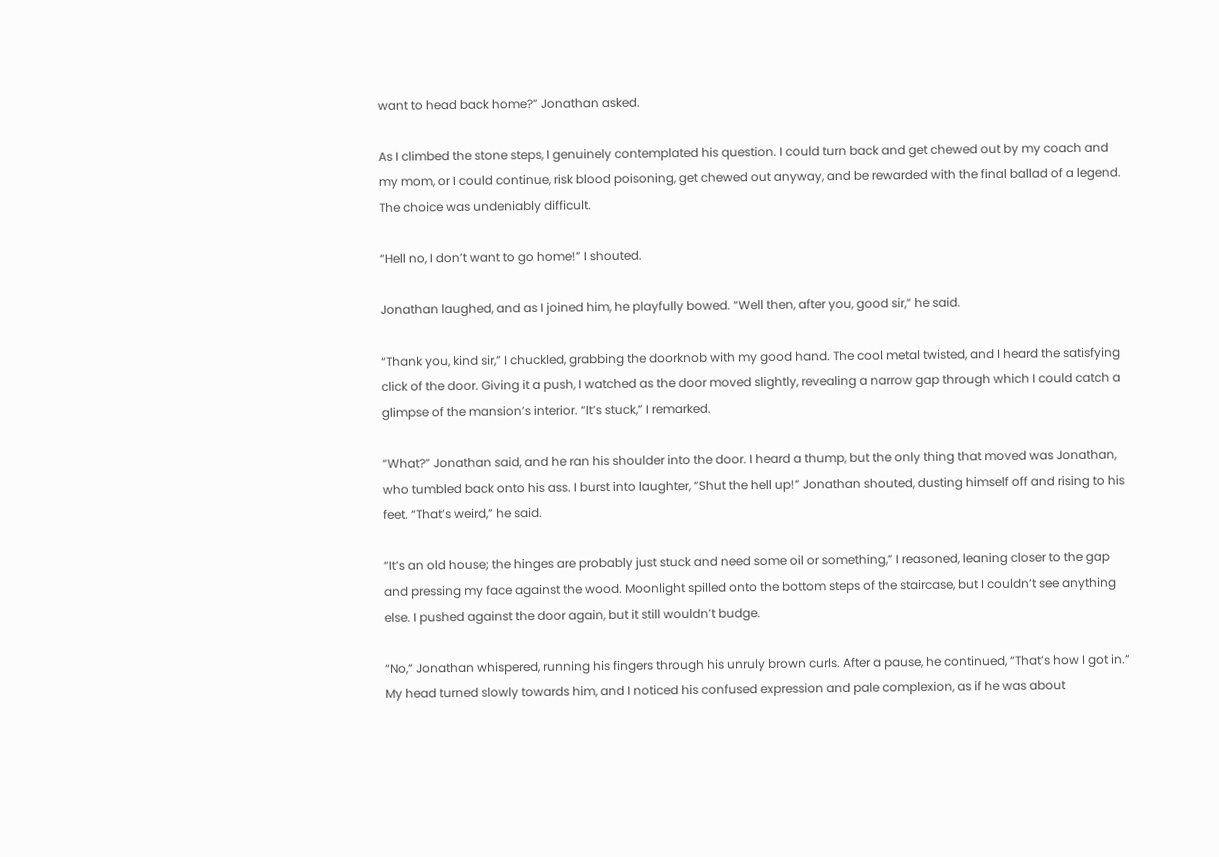want to head back home?” Jonathan asked.

As I climbed the stone steps, I genuinely contemplated his question. I could turn back and get chewed out by my coach and my mom, or I could continue, risk blood poisoning, get chewed out anyway, and be rewarded with the final ballad of a legend. The choice was undeniably difficult.

“Hell no, I don’t want to go home!” I shouted.

Jonathan laughed, and as I joined him, he playfully bowed. “Well then, after you, good sir,” he said.

“Thank you, kind sir,” I chuckled, grabbing the doorknob with my good hand. The cool metal twisted, and I heard the satisfying click of the door. Giving it a push, I watched as the door moved slightly, revealing a narrow gap through which I could catch a glimpse of the mansion’s interior. “It’s stuck,” I remarked.

“What?” Jonathan said, and he ran his shoulder into the door. I heard a thump, but the only thing that moved was Jonathan, who tumbled back onto his ass. I burst into laughter, “Shut the hell up!” Jonathan shouted, dusting himself off and rising to his feet. “That’s weird,” he said.

“It’s an old house; the hinges are probably just stuck and need some oil or something,” I reasoned, leaning closer to the gap and pressing my face against the wood. Moonlight spilled onto the bottom steps of the staircase, but I couldn’t see anything else. I pushed against the door again, but it still wouldn’t budge.

“No,” Jonathan whispered, running his fingers through his unruly brown curls. After a pause, he continued, “That’s how I got in.” My head turned slowly towards him, and I noticed his confused expression and pale complexion, as if he was about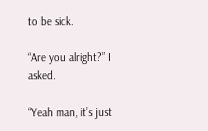to be sick.

“Are you alright?” I asked.

“Yeah man, it’s just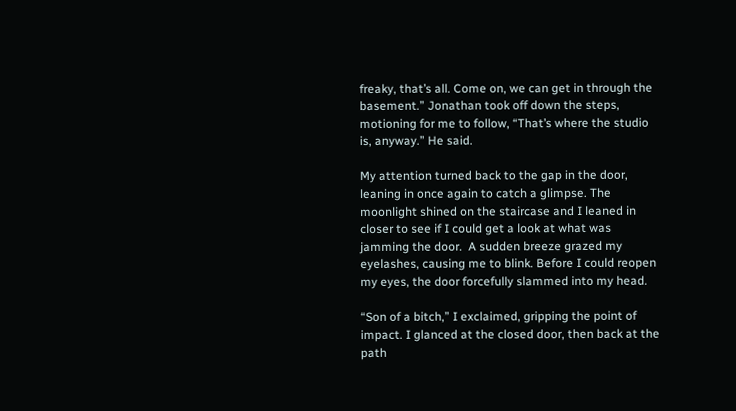freaky, that’s all. Come on, we can get in through the basement.” Jonathan took off down the steps, motioning for me to follow, “That’s where the studio is, anyway.” He said.

My attention turned back to the gap in the door, leaning in once again to catch a glimpse. The moonlight shined on the staircase and I leaned in closer to see if I could get a look at what was jamming the door.  A sudden breeze grazed my eyelashes, causing me to blink. Before I could reopen my eyes, the door forcefully slammed into my head.

“Son of a bitch,” I exclaimed, gripping the point of impact. I glanced at the closed door, then back at the path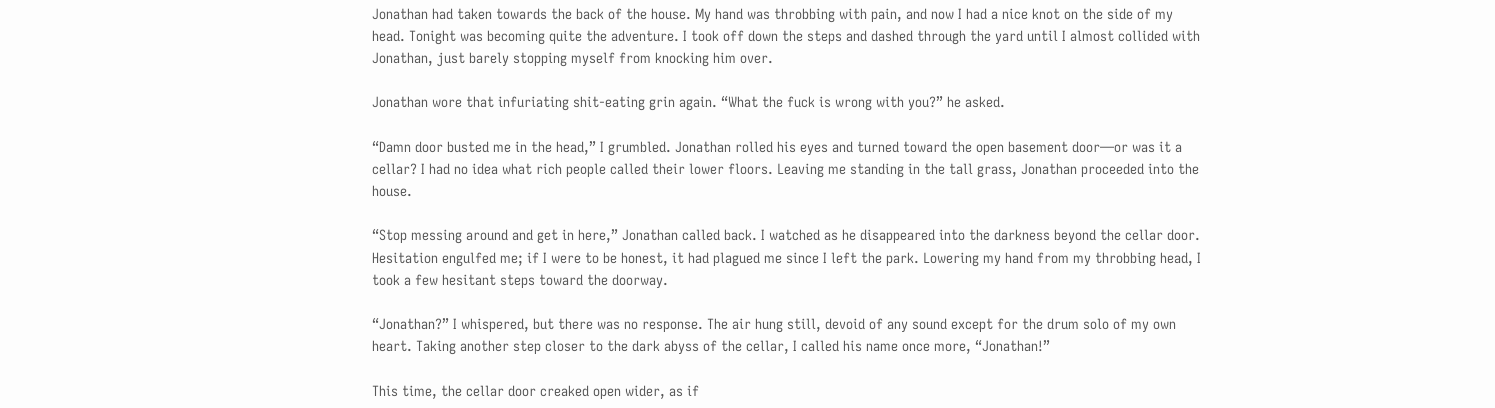Jonathan had taken towards the back of the house. My hand was throbbing with pain, and now I had a nice knot on the side of my head. Tonight was becoming quite the adventure. I took off down the steps and dashed through the yard until I almost collided with Jonathan, just barely stopping myself from knocking him over.

Jonathan wore that infuriating shit-eating grin again. “What the fuck is wrong with you?” he asked.

“Damn door busted me in the head,” I grumbled. Jonathan rolled his eyes and turned toward the open basement door—or was it a cellar? I had no idea what rich people called their lower floors. Leaving me standing in the tall grass, Jonathan proceeded into the house.

“Stop messing around and get in here,” Jonathan called back. I watched as he disappeared into the darkness beyond the cellar door. Hesitation engulfed me; if I were to be honest, it had plagued me since I left the park. Lowering my hand from my throbbing head, I took a few hesitant steps toward the doorway.

“Jonathan?” I whispered, but there was no response. The air hung still, devoid of any sound except for the drum solo of my own heart. Taking another step closer to the dark abyss of the cellar, I called his name once more, “Jonathan!”

This time, the cellar door creaked open wider, as if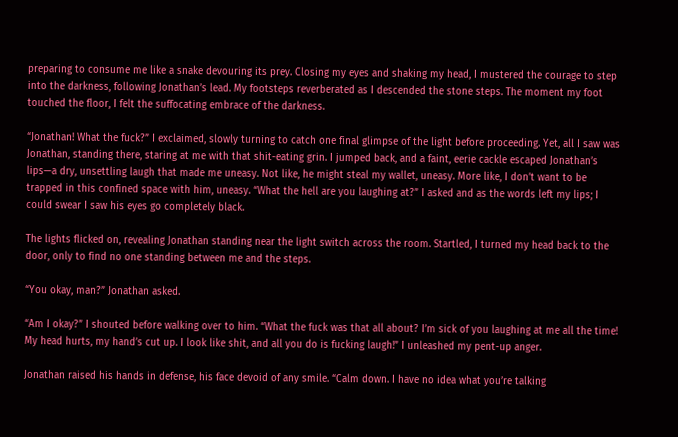preparing to consume me like a snake devouring its prey. Closing my eyes and shaking my head, I mustered the courage to step into the darkness, following Jonathan’s lead. My footsteps reverberated as I descended the stone steps. The moment my foot touched the floor, I felt the suffocating embrace of the darkness.

“Jonathan! What the fuck?” I exclaimed, slowly turning to catch one final glimpse of the light before proceeding. Yet, all I saw was Jonathan, standing there, staring at me with that shit-eating grin. I jumped back, and a faint, eerie cackle escaped Jonathan’s lips—a dry, unsettling laugh that made me uneasy. Not like, he might steal my wallet, uneasy. More like, I don’t want to be trapped in this confined space with him, uneasy. “What the hell are you laughing at?” I asked and as the words left my lips; I could swear I saw his eyes go completely black.

The lights flicked on, revealing Jonathan standing near the light switch across the room. Startled, I turned my head back to the door, only to find no one standing between me and the steps.

“You okay, man?” Jonathan asked.

“Am I okay?” I shouted before walking over to him. “What the fuck was that all about? I’m sick of you laughing at me all the time! My head hurts, my hand’s cut up. I look like shit, and all you do is fucking laugh!” I unleashed my pent-up anger.

Jonathan raised his hands in defense, his face devoid of any smile. “Calm down. I have no idea what you’re talking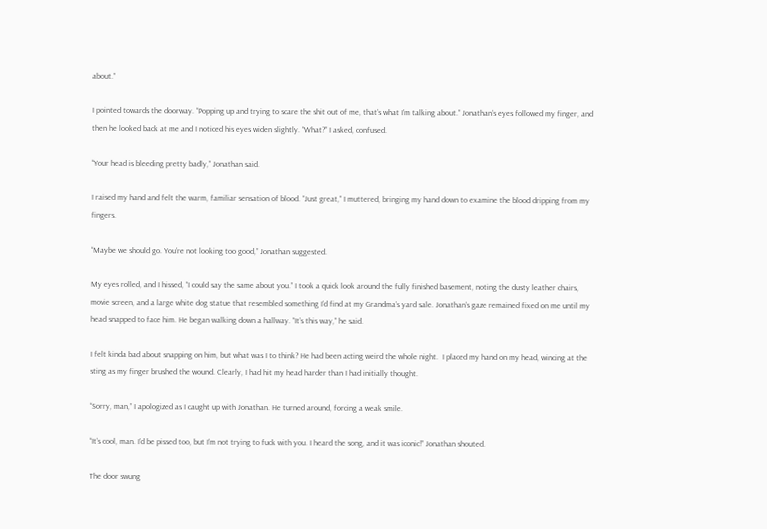about.”

I pointed towards the doorway. “Popping up and trying to scare the shit out of me, that’s what I’m talking about.” Jonathan’s eyes followed my finger, and then he looked back at me and I noticed his eyes widen slightly. “What?” I asked, confused.

“Your head is bleeding pretty badly,” Jonathan said.

I raised my hand and felt the warm, familiar sensation of blood. “Just great,” I muttered, bringing my hand down to examine the blood dripping from my fingers.

“Maybe we should go. You’re not looking too good,” Jonathan suggested.

My eyes rolled, and I hissed, “I could say the same about you.” I took a quick look around the fully finished basement, noting the dusty leather chairs, movie screen, and a large white dog statue that resembled something I’d find at my Grandma’s yard sale. Jonathan’s gaze remained fixed on me until my head snapped to face him. He began walking down a hallway. “It’s this way,” he said.

I felt kinda bad about snapping on him, but what was I to think? He had been acting weird the whole night.  I placed my hand on my head, wincing at the sting as my finger brushed the wound. Clearly, I had hit my head harder than I had initially thought.

“Sorry, man,” I apologized as I caught up with Jonathan. He turned around, forcing a weak smile.

“It’s cool, man. I’d be pissed too, but I’m not trying to fuck with you. I heard the song, and it was iconic!” Jonathan shouted.

The door swung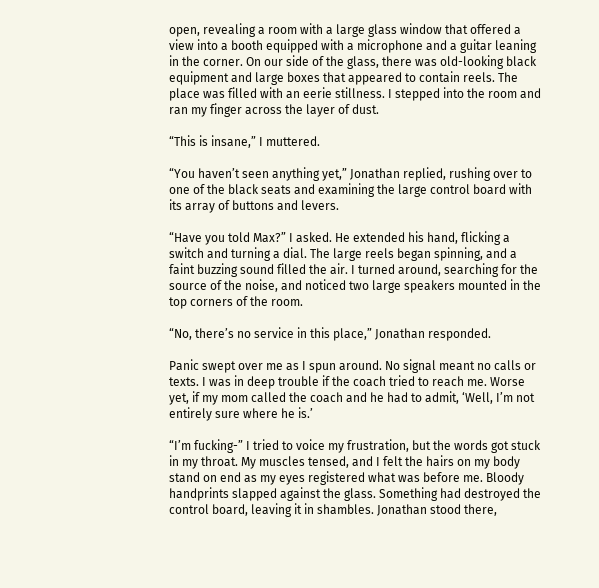open, revealing a room with a large glass window that offered a view into a booth equipped with a microphone and a guitar leaning in the corner. On our side of the glass, there was old-looking black equipment and large boxes that appeared to contain reels. The place was filled with an eerie stillness. I stepped into the room and ran my finger across the layer of dust.

“This is insane,” I muttered.

“You haven’t seen anything yet,” Jonathan replied, rushing over to one of the black seats and examining the large control board with its array of buttons and levers.

“Have you told Max?” I asked. He extended his hand, flicking a switch and turning a dial. The large reels began spinning, and a faint buzzing sound filled the air. I turned around, searching for the source of the noise, and noticed two large speakers mounted in the top corners of the room.

“No, there’s no service in this place,” Jonathan responded.

Panic swept over me as I spun around. No signal meant no calls or texts. I was in deep trouble if the coach tried to reach me. Worse yet, if my mom called the coach and he had to admit, ‘Well, I’m not entirely sure where he is.’

“I’m fucking-” I tried to voice my frustration, but the words got stuck in my throat. My muscles tensed, and I felt the hairs on my body stand on end as my eyes registered what was before me. Bloody handprints slapped against the glass. Something had destroyed the control board, leaving it in shambles. Jonathan stood there,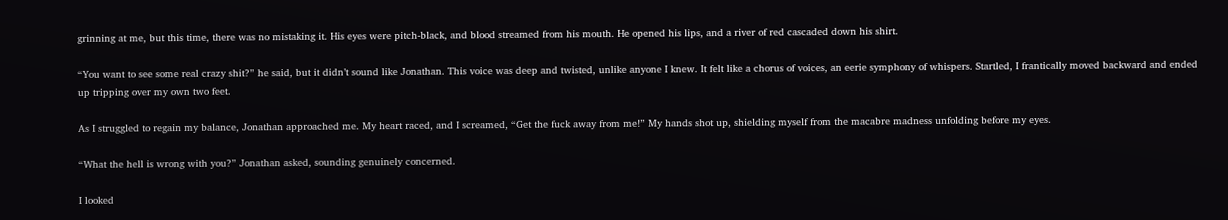grinning at me, but this time, there was no mistaking it. His eyes were pitch-black, and blood streamed from his mouth. He opened his lips, and a river of red cascaded down his shirt.

“You want to see some real crazy shit?” he said, but it didn’t sound like Jonathan. This voice was deep and twisted, unlike anyone I knew. It felt like a chorus of voices, an eerie symphony of whispers. Startled, I frantically moved backward and ended up tripping over my own two feet.

As I struggled to regain my balance, Jonathan approached me. My heart raced, and I screamed, “Get the fuck away from me!” My hands shot up, shielding myself from the macabre madness unfolding before my eyes.

“What the hell is wrong with you?” Jonathan asked, sounding genuinely concerned.

I looked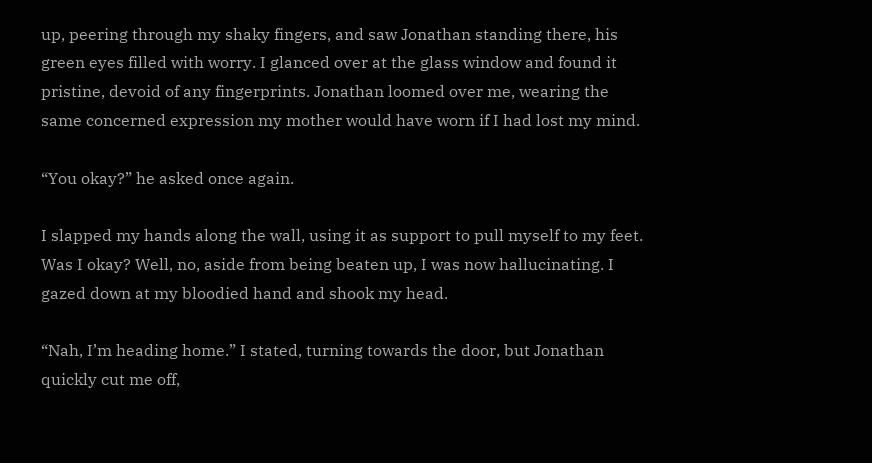up, peering through my shaky fingers, and saw Jonathan standing there, his green eyes filled with worry. I glanced over at the glass window and found it pristine, devoid of any fingerprints. Jonathan loomed over me, wearing the same concerned expression my mother would have worn if I had lost my mind.

“You okay?” he asked once again.

I slapped my hands along the wall, using it as support to pull myself to my feet. Was I okay? Well, no, aside from being beaten up, I was now hallucinating. I gazed down at my bloodied hand and shook my head.

“Nah, I’m heading home.” I stated, turning towards the door, but Jonathan quickly cut me off,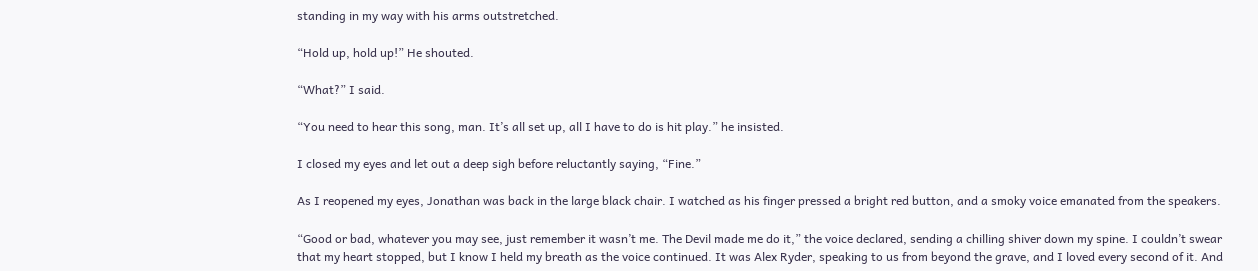standing in my way with his arms outstretched.

“Hold up, hold up!” He shouted.

“What?” I said.

“You need to hear this song, man. It’s all set up, all I have to do is hit play.” he insisted.

I closed my eyes and let out a deep sigh before reluctantly saying, “Fine.”

As I reopened my eyes, Jonathan was back in the large black chair. I watched as his finger pressed a bright red button, and a smoky voice emanated from the speakers.

“Good or bad, whatever you may see, just remember it wasn’t me. The Devil made me do it,” the voice declared, sending a chilling shiver down my spine. I couldn’t swear that my heart stopped, but I know I held my breath as the voice continued. It was Alex Ryder, speaking to us from beyond the grave, and I loved every second of it. And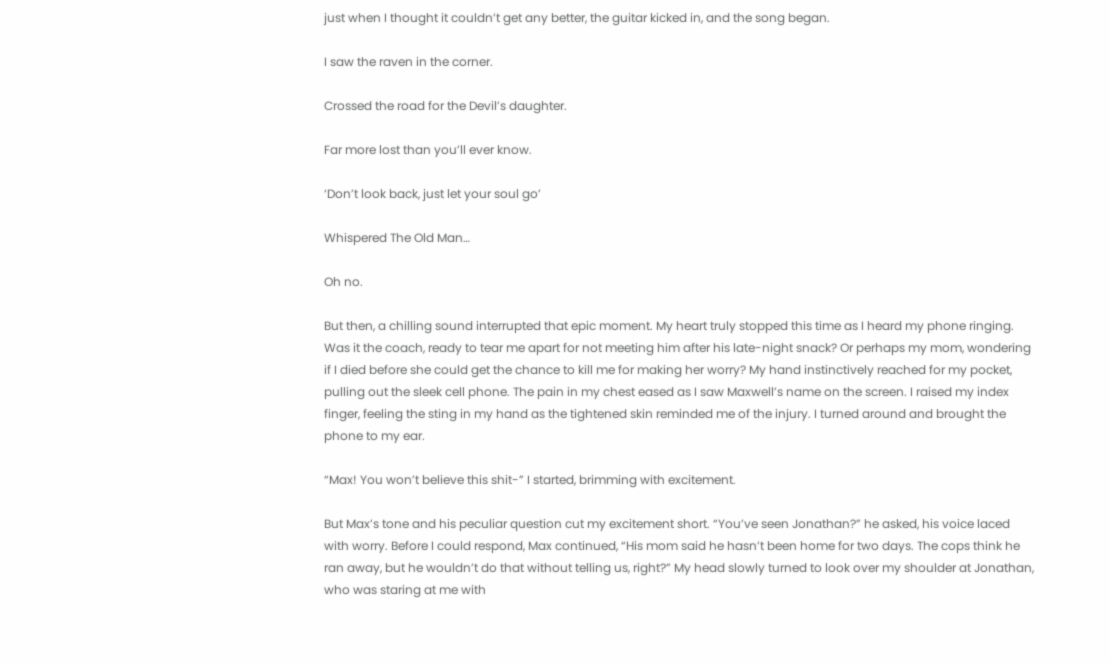just when I thought it couldn’t get any better, the guitar kicked in, and the song began.

I saw the raven in the corner.

Crossed the road for the Devil’s daughter.

Far more lost than you’ll ever know.

‘Don’t look back, just let your soul go’

Whispered The Old Man…

Oh no.

But then, a chilling sound interrupted that epic moment. My heart truly stopped this time as I heard my phone ringing. Was it the coach, ready to tear me apart for not meeting him after his late-night snack? Or perhaps my mom, wondering if I died before she could get the chance to kill me for making her worry? My hand instinctively reached for my pocket, pulling out the sleek cell phone. The pain in my chest eased as I saw Maxwell’s name on the screen. I raised my index finger, feeling the sting in my hand as the tightened skin reminded me of the injury. I turned around and brought the phone to my ear.

“Max! You won’t believe this shit-” I started, brimming with excitement.

But Max’s tone and his peculiar question cut my excitement short. “You’ve seen Jonathan?” he asked, his voice laced with worry. Before I could respond, Max continued, “His mom said he hasn’t been home for two days. The cops think he ran away, but he wouldn’t do that without telling us, right?” My head slowly turned to look over my shoulder at Jonathan, who was staring at me with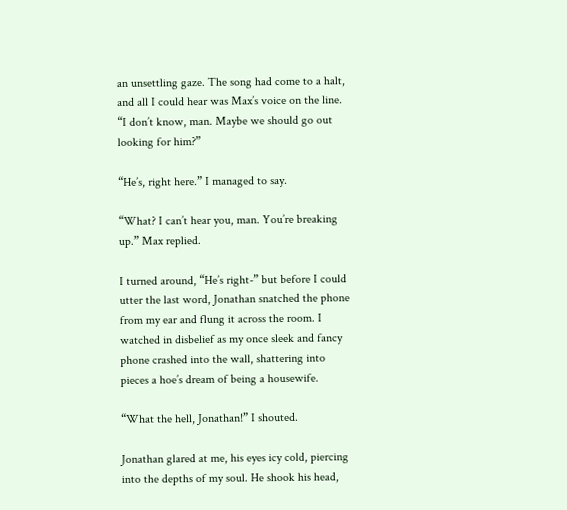an unsettling gaze. The song had come to a halt, and all I could hear was Max’s voice on the line. “I don’t know, man. Maybe we should go out looking for him?”

“He’s, right here.” I managed to say.

“What? I can’t hear you, man. You’re breaking up.” Max replied.

I turned around, “He’s right-” but before I could utter the last word, Jonathan snatched the phone from my ear and flung it across the room. I watched in disbelief as my once sleek and fancy phone crashed into the wall, shattering into pieces a hoe’s dream of being a housewife.

“What the hell, Jonathan!” I shouted.

Jonathan glared at me, his eyes icy cold, piercing into the depths of my soul. He shook his head,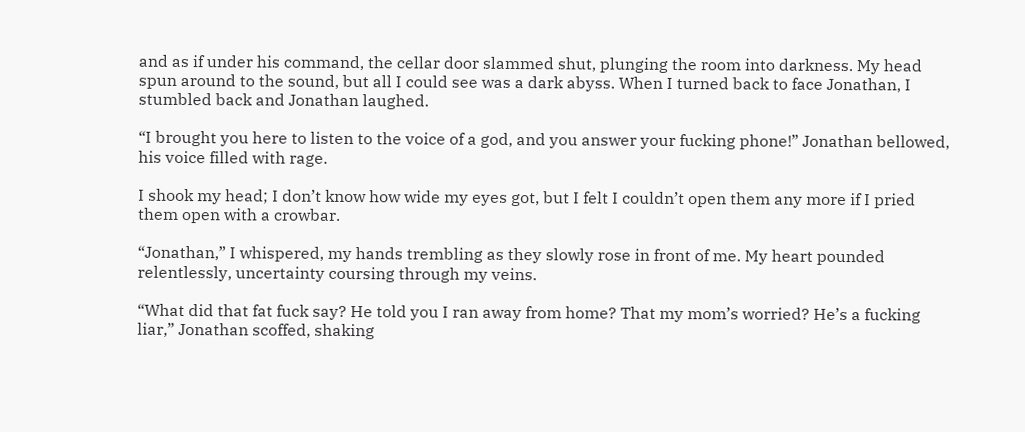and as if under his command, the cellar door slammed shut, plunging the room into darkness. My head spun around to the sound, but all I could see was a dark abyss. When I turned back to face Jonathan, I stumbled back and Jonathan laughed.

“I brought you here to listen to the voice of a god, and you answer your fucking phone!” Jonathan bellowed, his voice filled with rage.

I shook my head; I don’t know how wide my eyes got, but I felt I couldn’t open them any more if I pried them open with a crowbar.

“Jonathan,” I whispered, my hands trembling as they slowly rose in front of me. My heart pounded relentlessly, uncertainty coursing through my veins.

“What did that fat fuck say? He told you I ran away from home? That my mom’s worried? He’s a fucking liar,” Jonathan scoffed, shaking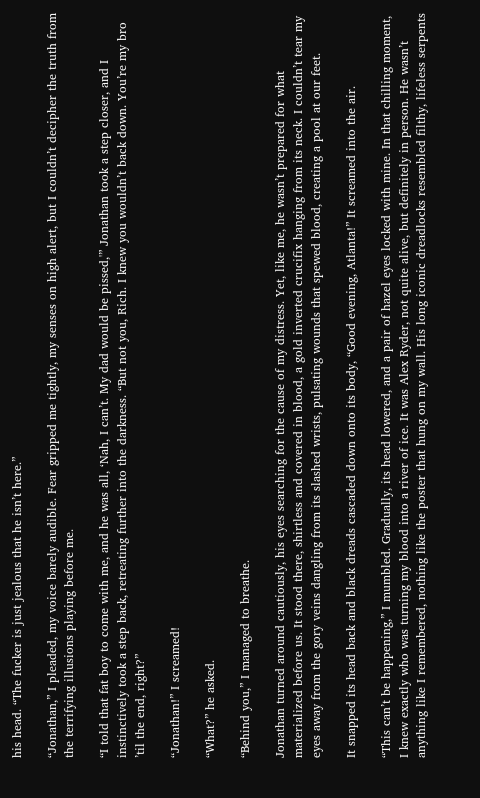his head. “The fucker is just jealous that he isn’t here.”

“Jonathan,” I pleaded, my voice barely audible. Fear gripped me tightly, my senses on high alert, but I couldn’t decipher the truth from the terrifying illusions playing before me.

“I told that fat boy to come with me, and he was all, ‘Nah, I can’t. My dad would be pissed,'” Jonathan took a step closer, and I instinctively took a step back, retreating further into the darkness. “But not you, Rich. I knew you wouldn’t back down. You’re my bro ’til the end, right?”

“Jonathan!” I screamed!

“What?” he asked.

“Behind you,” I managed to breathe.

Jonathan turned around cautiously, his eyes searching for the cause of my distress. Yet, like me, he wasn’t prepared for what materialized before us. It stood there, shirtless and covered in blood, a gold inverted crucifix hanging from its neck. I couldn’t tear my eyes away from the gory veins dangling from its slashed wrists, pulsating wounds that spewed blood, creating a pool at our feet.

It snapped its head back and black dreads cascaded down onto its body, “Good evening, Atlanta!” It screamed into the air.

“This can’t be happening,” I mumbled. Gradually, its head lowered, and a pair of hazel eyes locked with mine. In that chilling moment, I knew exactly who was turning my blood into a river of ice. It was Alex Ryder, not quite alive, but definitely in person. He wasn’t anything like I remembered, nothing like the poster that hung on my wall. His long iconic dreadlocks resembled filthy, lifeless serpents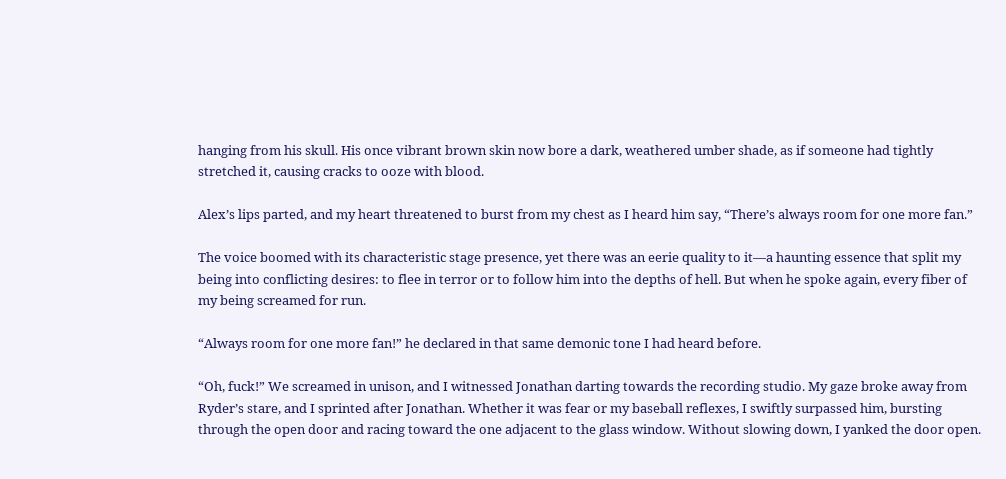hanging from his skull. His once vibrant brown skin now bore a dark, weathered umber shade, as if someone had tightly stretched it, causing cracks to ooze with blood.

Alex’s lips parted, and my heart threatened to burst from my chest as I heard him say, “There’s always room for one more fan.”

The voice boomed with its characteristic stage presence, yet there was an eerie quality to it—a haunting essence that split my being into conflicting desires: to flee in terror or to follow him into the depths of hell. But when he spoke again, every fiber of my being screamed for run.

“Always room for one more fan!” he declared in that same demonic tone I had heard before.

“Oh, fuck!” We screamed in unison, and I witnessed Jonathan darting towards the recording studio. My gaze broke away from Ryder’s stare, and I sprinted after Jonathan. Whether it was fear or my baseball reflexes, I swiftly surpassed him, bursting through the open door and racing toward the one adjacent to the glass window. Without slowing down, I yanked the door open.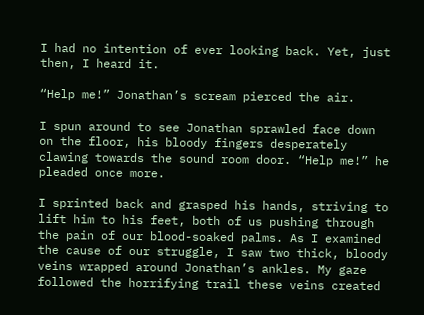I had no intention of ever looking back. Yet, just then, I heard it.

“Help me!” Jonathan’s scream pierced the air.

I spun around to see Jonathan sprawled face down on the floor, his bloody fingers desperately clawing towards the sound room door. “Help me!” he pleaded once more.

I sprinted back and grasped his hands, striving to lift him to his feet, both of us pushing through the pain of our blood-soaked palms. As I examined the cause of our struggle, I saw two thick, bloody veins wrapped around Jonathan’s ankles. My gaze followed the horrifying trail these veins created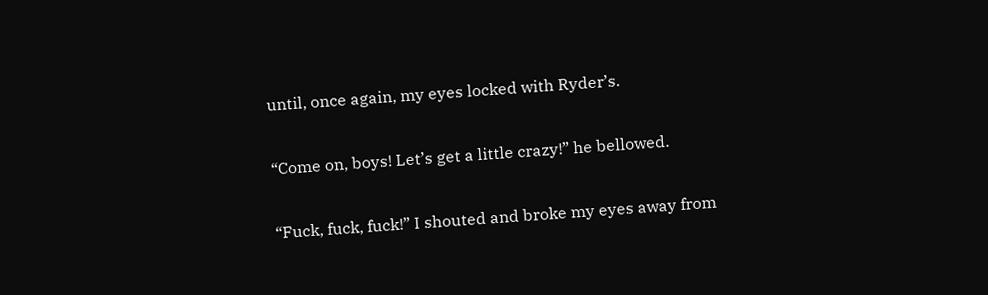until, once again, my eyes locked with Ryder’s.

“Come on, boys! Let’s get a little crazy!” he bellowed.

“Fuck, fuck, fuck!” I shouted and broke my eyes away from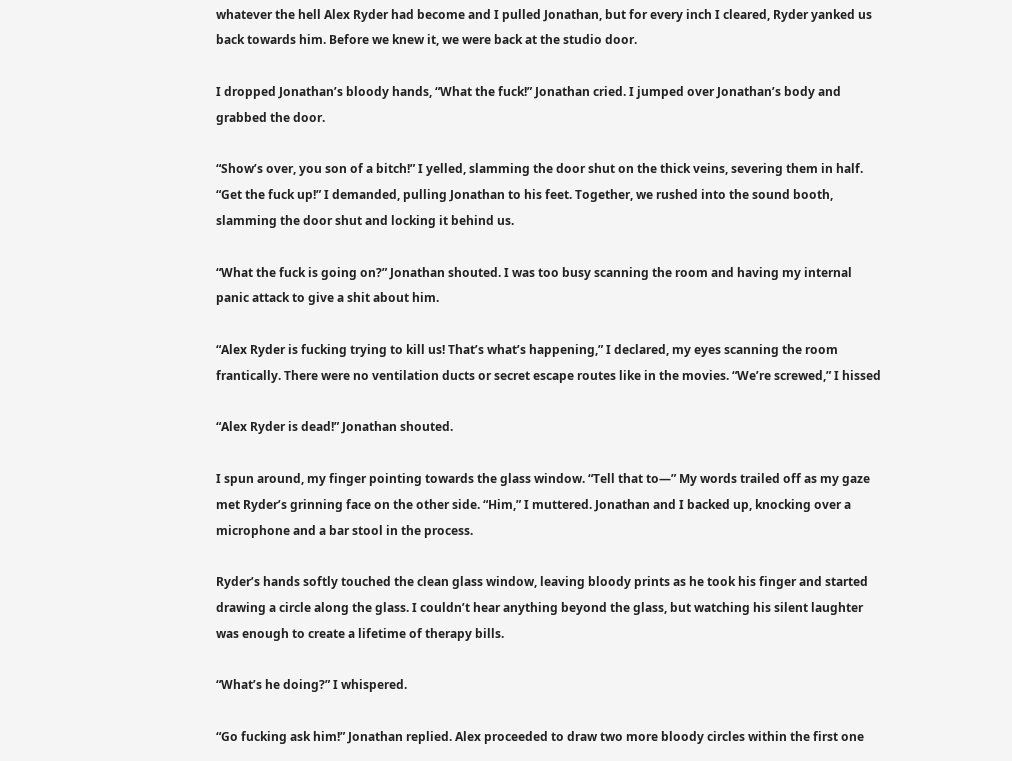whatever the hell Alex Ryder had become and I pulled Jonathan, but for every inch I cleared, Ryder yanked us back towards him. Before we knew it, we were back at the studio door.

I dropped Jonathan’s bloody hands, “What the fuck!” Jonathan cried. I jumped over Jonathan’s body and grabbed the door.

“Show’s over, you son of a bitch!” I yelled, slamming the door shut on the thick veins, severing them in half. “Get the fuck up!” I demanded, pulling Jonathan to his feet. Together, we rushed into the sound booth, slamming the door shut and locking it behind us.

“What the fuck is going on?” Jonathan shouted. I was too busy scanning the room and having my internal panic attack to give a shit about him.

“Alex Ryder is fucking trying to kill us! That’s what’s happening,” I declared, my eyes scanning the room frantically. There were no ventilation ducts or secret escape routes like in the movies. “We’re screwed,” I hissed

“Alex Ryder is dead!” Jonathan shouted.

I spun around, my finger pointing towards the glass window. “Tell that to—” My words trailed off as my gaze met Ryder’s grinning face on the other side. “Him,” I muttered. Jonathan and I backed up, knocking over a microphone and a bar stool in the process.

Ryder’s hands softly touched the clean glass window, leaving bloody prints as he took his finger and started drawing a circle along the glass. I couldn’t hear anything beyond the glass, but watching his silent laughter was enough to create a lifetime of therapy bills.

“What’s he doing?” I whispered.

“Go fucking ask him!” Jonathan replied. Alex proceeded to draw two more bloody circles within the first one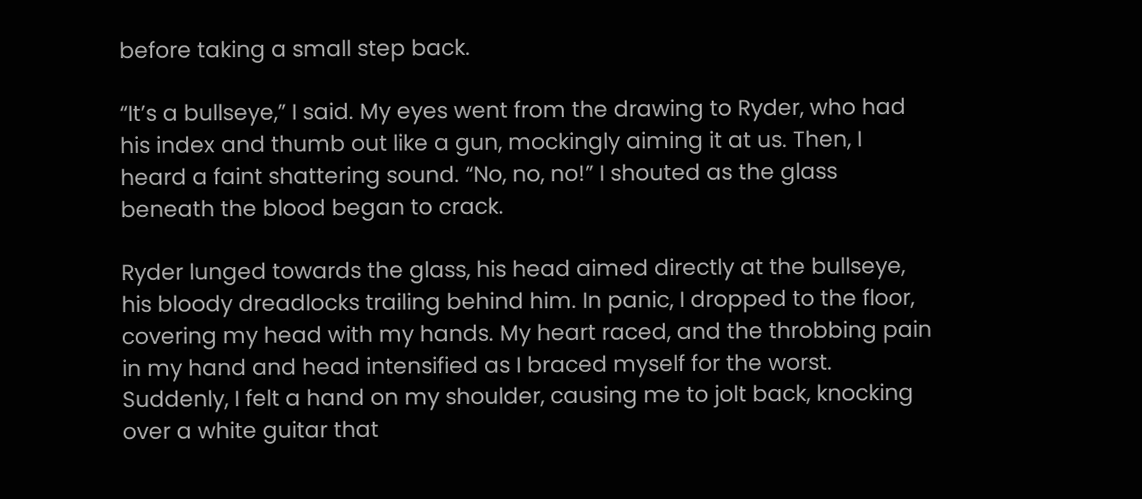before taking a small step back.

“It’s a bullseye,” I said. My eyes went from the drawing to Ryder, who had his index and thumb out like a gun, mockingly aiming it at us. Then, I heard a faint shattering sound. “No, no, no!” I shouted as the glass beneath the blood began to crack.

Ryder lunged towards the glass, his head aimed directly at the bullseye, his bloody dreadlocks trailing behind him. In panic, I dropped to the floor, covering my head with my hands. My heart raced, and the throbbing pain in my hand and head intensified as I braced myself for the worst. Suddenly, I felt a hand on my shoulder, causing me to jolt back, knocking over a white guitar that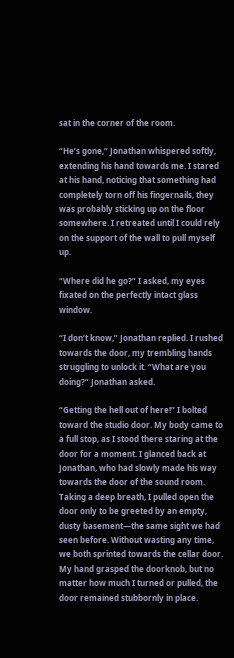sat in the corner of the room.

“He’s gone,” Jonathan whispered softly, extending his hand towards me. I stared at his hand, noticing that something had completely torn off his fingernails, they was probably sticking up on the floor somewhere. I retreated until I could rely on the support of the wall to pull myself up.

“Where did he go?” I asked, my eyes fixated on the perfectly intact glass window.

“I don’t know,” Jonathan replied. I rushed towards the door, my trembling hands struggling to unlock it. “What are you doing?” Jonathan asked.

“Getting the hell out of here!” I bolted toward the studio door. My body came to a full stop, as I stood there staring at the door for a moment. I glanced back at Jonathan, who had slowly made his way towards the door of the sound room. Taking a deep breath, I pulled open the door only to be greeted by an empty, dusty basement—the same sight we had seen before. Without wasting any time, we both sprinted towards the cellar door. My hand grasped the doorknob, but no matter how much I turned or pulled, the door remained stubbornly in place.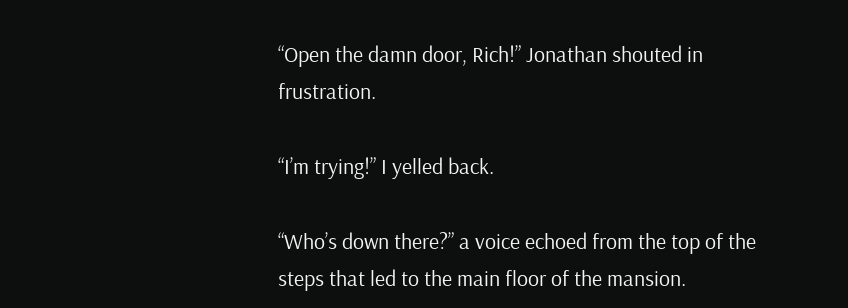“Open the damn door, Rich!” Jonathan shouted in frustration.

“I’m trying!” I yelled back.

“Who’s down there?” a voice echoed from the top of the steps that led to the main floor of the mansion.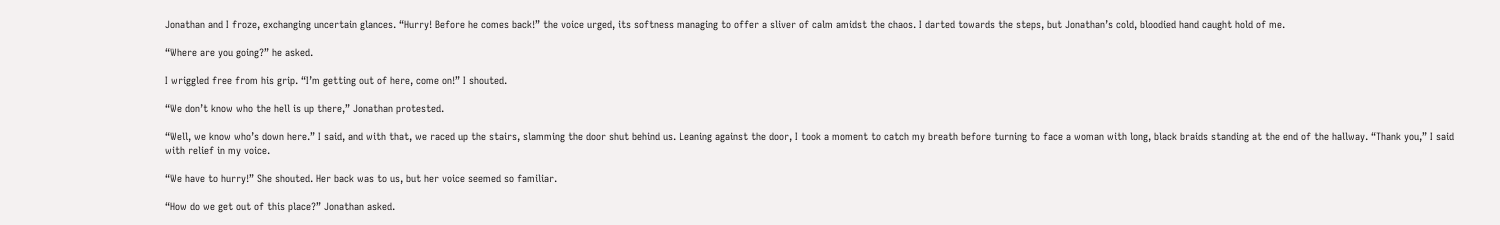Jonathan and I froze, exchanging uncertain glances. “Hurry! Before he comes back!” the voice urged, its softness managing to offer a sliver of calm amidst the chaos. I darted towards the steps, but Jonathan’s cold, bloodied hand caught hold of me.

“Where are you going?” he asked.

I wriggled free from his grip. “I’m getting out of here, come on!” I shouted.

“We don’t know who the hell is up there,” Jonathan protested.

“Well, we know who’s down here.” I said, and with that, we raced up the stairs, slamming the door shut behind us. Leaning against the door, I took a moment to catch my breath before turning to face a woman with long, black braids standing at the end of the hallway. “Thank you,” I said with relief in my voice.

“We have to hurry!” She shouted. Her back was to us, but her voice seemed so familiar.

“How do we get out of this place?” Jonathan asked.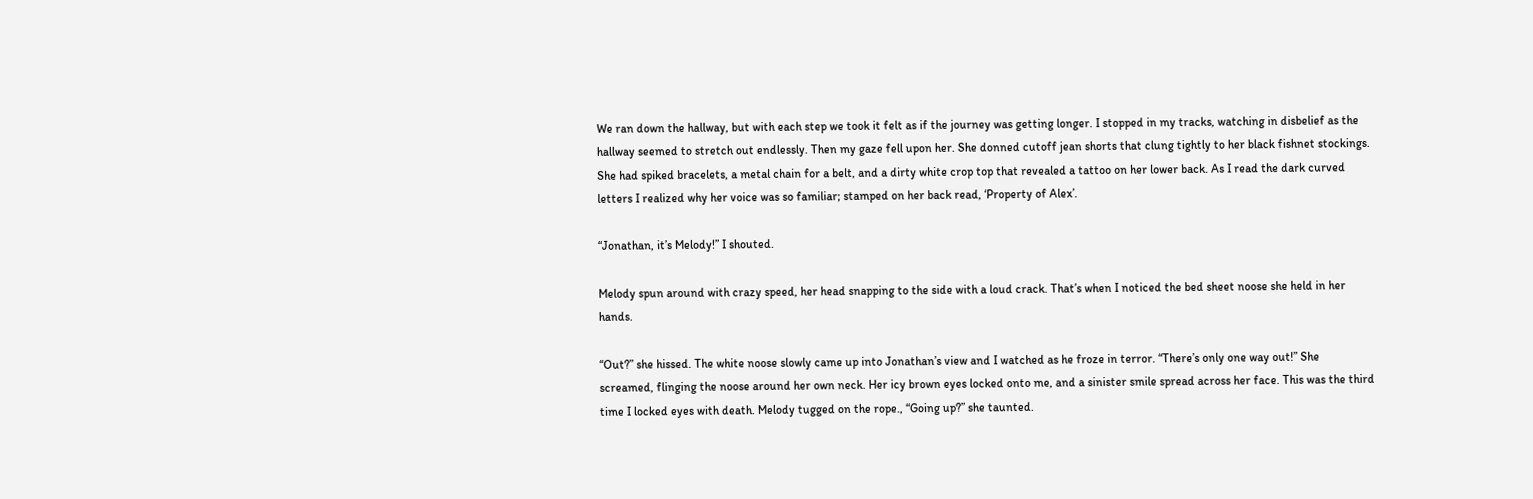We ran down the hallway, but with each step we took it felt as if the journey was getting longer. I stopped in my tracks, watching in disbelief as the hallway seemed to stretch out endlessly. Then my gaze fell upon her. She donned cutoff jean shorts that clung tightly to her black fishnet stockings. She had spiked bracelets, a metal chain for a belt, and a dirty white crop top that revealed a tattoo on her lower back. As I read the dark curved letters I realized why her voice was so familiar; stamped on her back read, ‘Property of Alex’.

“Jonathan, it’s Melody!” I shouted.

Melody spun around with crazy speed, her head snapping to the side with a loud crack. That’s when I noticed the bed sheet noose she held in her hands.

“Out?” she hissed. The white noose slowly came up into Jonathan’s view and I watched as he froze in terror. “There’s only one way out!” She screamed, flinging the noose around her own neck. Her icy brown eyes locked onto me, and a sinister smile spread across her face. This was the third time I locked eyes with death. Melody tugged on the rope., “Going up?” she taunted.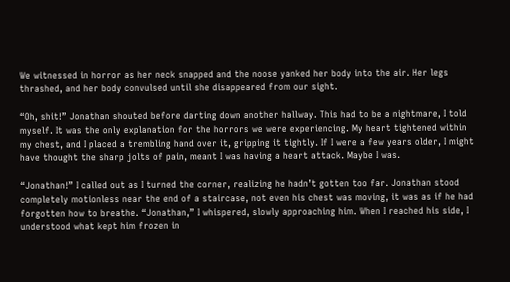We witnessed in horror as her neck snapped and the noose yanked her body into the air. Her legs thrashed, and her body convulsed until she disappeared from our sight.

“Oh, shit!” Jonathan shouted before darting down another hallway. This had to be a nightmare, I told myself. It was the only explanation for the horrors we were experiencing. My heart tightened within my chest, and I placed a trembling hand over it, gripping it tightly. If I were a few years older, I might have thought the sharp jolts of pain, meant I was having a heart attack. Maybe I was.

“Jonathan!” I called out as I turned the corner, realizing he hadn’t gotten too far. Jonathan stood completely motionless near the end of a staircase, not even his chest was moving, it was as if he had forgotten how to breathe. “Jonathan,” I whispered, slowly approaching him. When I reached his side, I understood what kept him frozen in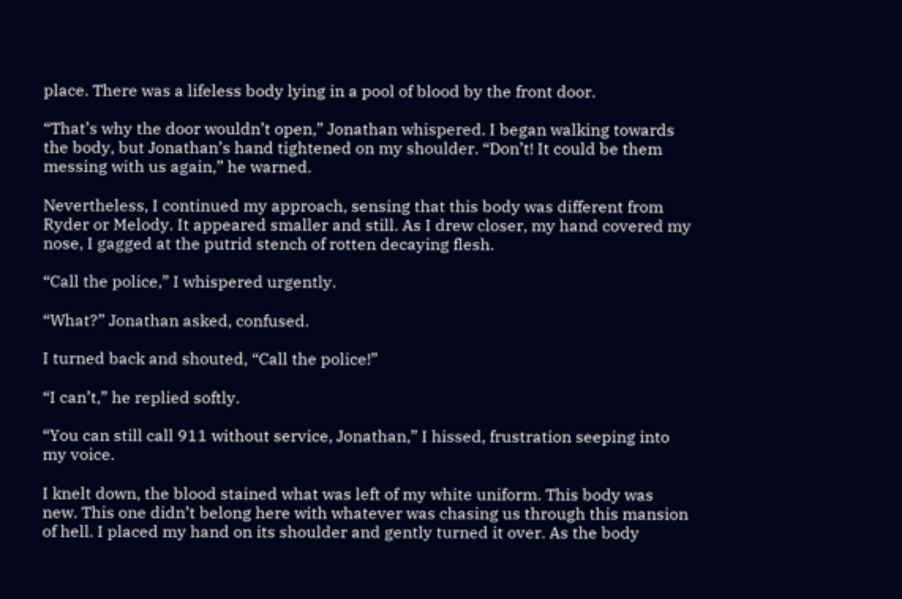place. There was a lifeless body lying in a pool of blood by the front door.

“That’s why the door wouldn’t open,” Jonathan whispered. I began walking towards the body, but Jonathan’s hand tightened on my shoulder. “Don’t! It could be them messing with us again,” he warned.

Nevertheless, I continued my approach, sensing that this body was different from Ryder or Melody. It appeared smaller and still. As I drew closer, my hand covered my nose, I gagged at the putrid stench of rotten decaying flesh.

“Call the police,” I whispered urgently.

“What?” Jonathan asked, confused.

I turned back and shouted, “Call the police!”

“I can’t,” he replied softly.

“You can still call 911 without service, Jonathan,” I hissed, frustration seeping into my voice.

I knelt down, the blood stained what was left of my white uniform. This body was new. This one didn’t belong here with whatever was chasing us through this mansion of hell. I placed my hand on its shoulder and gently turned it over. As the body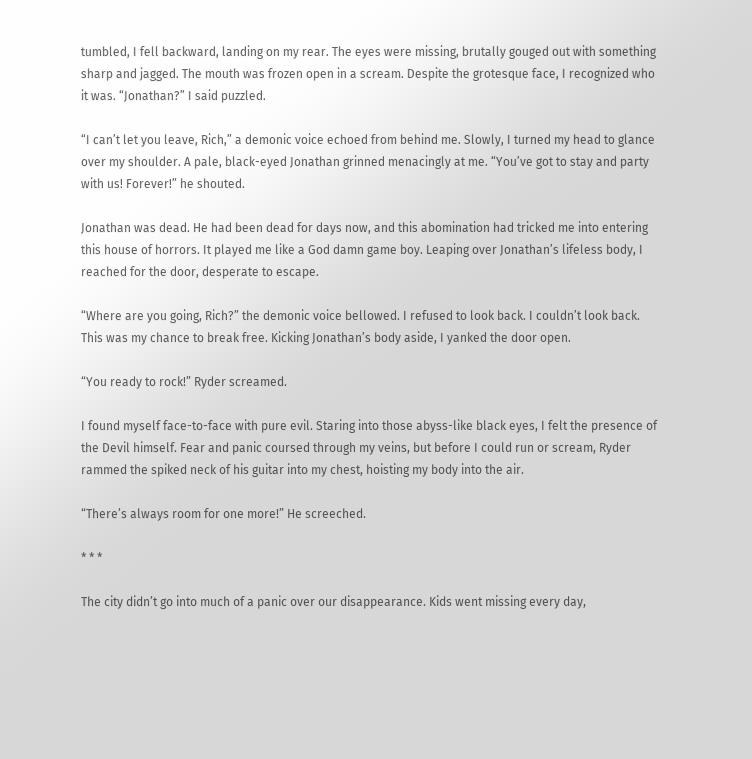tumbled, I fell backward, landing on my rear. The eyes were missing, brutally gouged out with something sharp and jagged. The mouth was frozen open in a scream. Despite the grotesque face, I recognized who it was. “Jonathan?” I said puzzled.

“I can’t let you leave, Rich,” a demonic voice echoed from behind me. Slowly, I turned my head to glance over my shoulder. A pale, black-eyed Jonathan grinned menacingly at me. “You’ve got to stay and party with us! Forever!” he shouted.

Jonathan was dead. He had been dead for days now, and this abomination had tricked me into entering this house of horrors. It played me like a God damn game boy. Leaping over Jonathan’s lifeless body, I reached for the door, desperate to escape.

“Where are you going, Rich?” the demonic voice bellowed. I refused to look back. I couldn’t look back. This was my chance to break free. Kicking Jonathan’s body aside, I yanked the door open.

“You ready to rock!” Ryder screamed.

I found myself face-to-face with pure evil. Staring into those abyss-like black eyes, I felt the presence of the Devil himself. Fear and panic coursed through my veins, but before I could run or scream, Ryder rammed the spiked neck of his guitar into my chest, hoisting my body into the air.

“There’s always room for one more!” He screeched.

* * *

The city didn’t go into much of a panic over our disappearance. Kids went missing every day,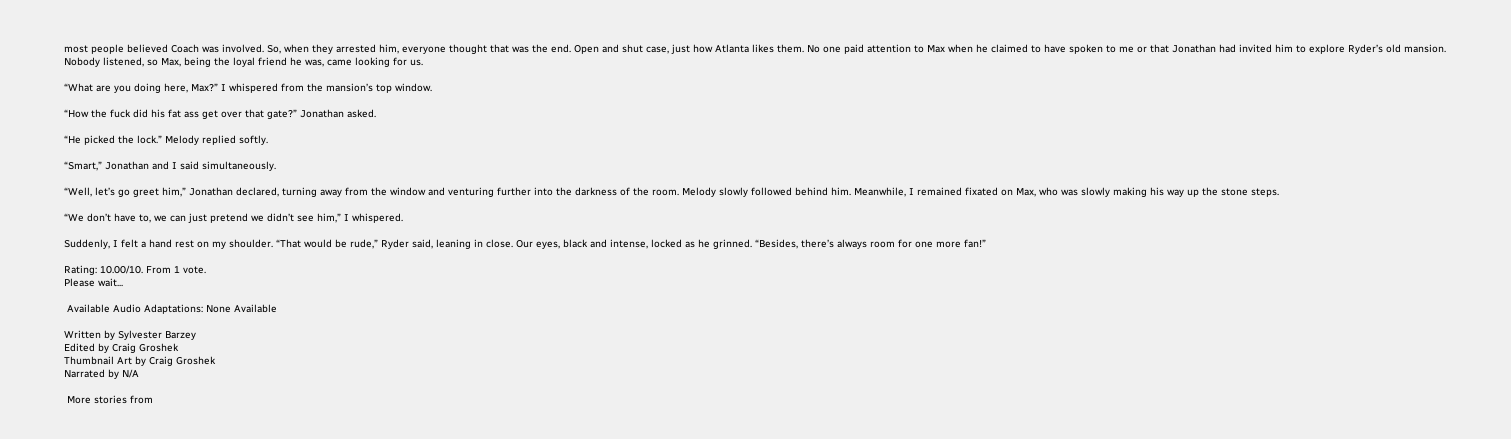most people believed Coach was involved. So, when they arrested him, everyone thought that was the end. Open and shut case, just how Atlanta likes them. No one paid attention to Max when he claimed to have spoken to me or that Jonathan had invited him to explore Ryder’s old mansion. Nobody listened, so Max, being the loyal friend he was, came looking for us.

“What are you doing here, Max?” I whispered from the mansion’s top window.

“How the fuck did his fat ass get over that gate?” Jonathan asked.

“He picked the lock.” Melody replied softly.

“Smart,” Jonathan and I said simultaneously.

“Well, let’s go greet him,” Jonathan declared, turning away from the window and venturing further into the darkness of the room. Melody slowly followed behind him. Meanwhile, I remained fixated on Max, who was slowly making his way up the stone steps.

“We don’t have to, we can just pretend we didn’t see him,” I whispered.

Suddenly, I felt a hand rest on my shoulder. “That would be rude,” Ryder said, leaning in close. Our eyes, black and intense, locked as he grinned. “Besides, there’s always room for one more fan!”

Rating: 10.00/10. From 1 vote.
Please wait...

 Available Audio Adaptations: None Available

Written by Sylvester Barzey
Edited by Craig Groshek
Thumbnail Art by Craig Groshek
Narrated by N/A

 More stories from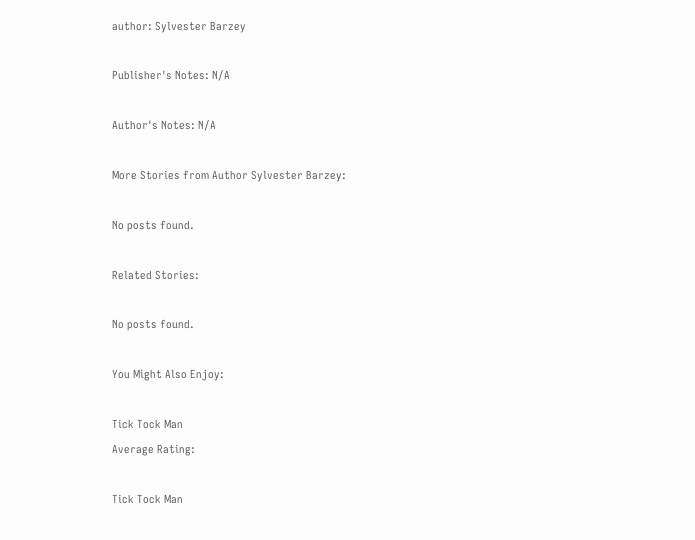author: Sylvester Barzey

Publisher's Notes: N/A

Author's Notes: N/A

More Stories from Author Sylvester Barzey:

No posts found.

Related Stories:

No posts found.

You Might Also Enjoy:

Tick Tock Man
Average Rating:

Tick Tock Man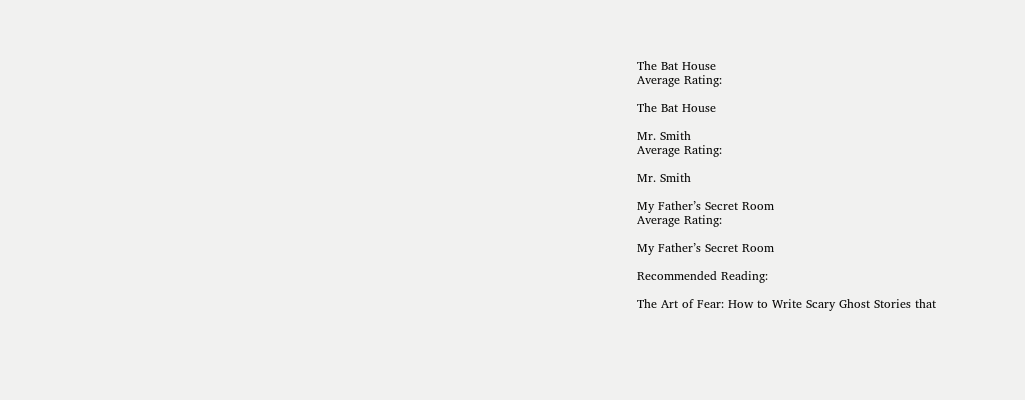The Bat House
Average Rating:

The Bat House

Mr. Smith
Average Rating:

Mr. Smith

My Father’s Secret Room
Average Rating:

My Father’s Secret Room

Recommended Reading:

The Art of Fear: How to Write Scary Ghost Stories that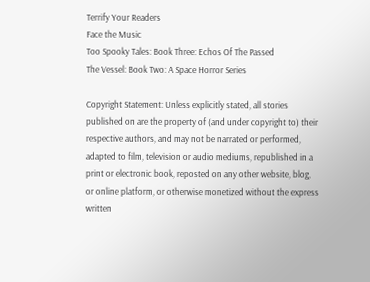Terrify Your Readers
Face the Music
Too Spooky Tales: Book Three: Echos Of The Passed
The Vessel: Book Two: A Space Horror Series

Copyright Statement: Unless explicitly stated, all stories published on are the property of (and under copyright to) their respective authors, and may not be narrated or performed, adapted to film, television or audio mediums, republished in a print or electronic book, reposted on any other website, blog, or online platform, or otherwise monetized without the express written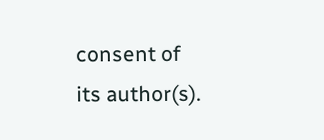consent of its author(s).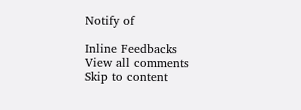Notify of

Inline Feedbacks
View all comments
Skip to content